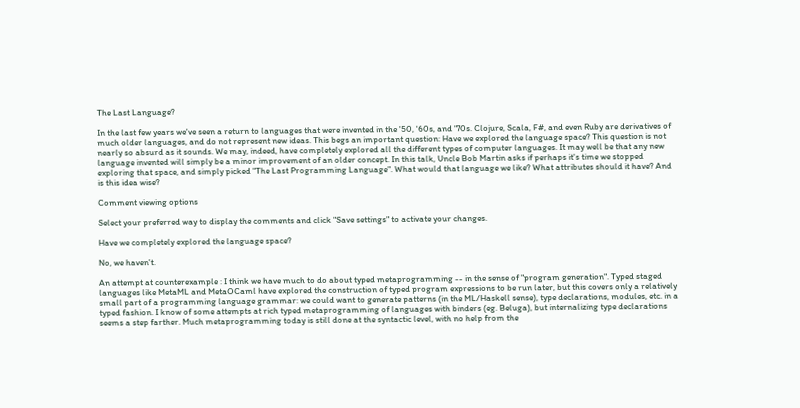The Last Language?

In the last few years we've seen a return to languages that were invented in the '50, '60s, and '70s. Clojure, Scala, F#, and even Ruby are derivatives of much older languages, and do not represent new ideas. This begs an important question: Have we explored the language space? This question is not nearly so absurd as it sounds. We may, indeed, have completely explored all the different types of computer languages. It may well be that any new language invented will simply be a minor improvement of an older concept. In this talk, Uncle Bob Martin asks if perhaps it's time we stopped exploring that space, and simply picked "The Last Programming Language". What would that language we like? What attributes should it have? And is this idea wise?

Comment viewing options

Select your preferred way to display the comments and click "Save settings" to activate your changes.

Have we completely explored the language space?

No, we haven't.

An attempt at counterexample : I think we have much to do about typed metaprogramming -- in the sense of "program generation". Typed staged languages like MetaML and MetaOCaml have explored the construction of typed program expressions to be run later, but this covers only a relatively small part of a programming language grammar: we could want to generate patterns (in the ML/Haskell sense), type declarations, modules, etc. in a typed fashion. I know of some attempts at rich typed metaprogramming of languages with binders (eg. Beluga), but internalizing type declarations seems a step farther. Much metaprogramming today is still done at the syntactic level, with no help from the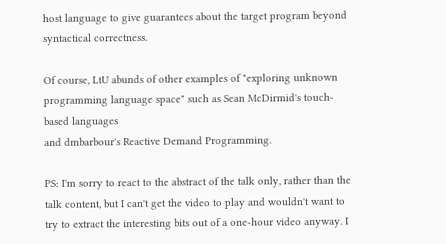host language to give guarantees about the target program beyond syntactical correctness.

Of course, LtU abunds of other examples of "exploring unknown programming language space" such as Sean McDirmid's touch-based languages
and dmbarbour's Reactive Demand Programming.

PS: I'm sorry to react to the abstract of the talk only, rather than the talk content, but I can't get the video to play and wouldn't want to try to extract the interesting bits out of a one-hour video anyway. I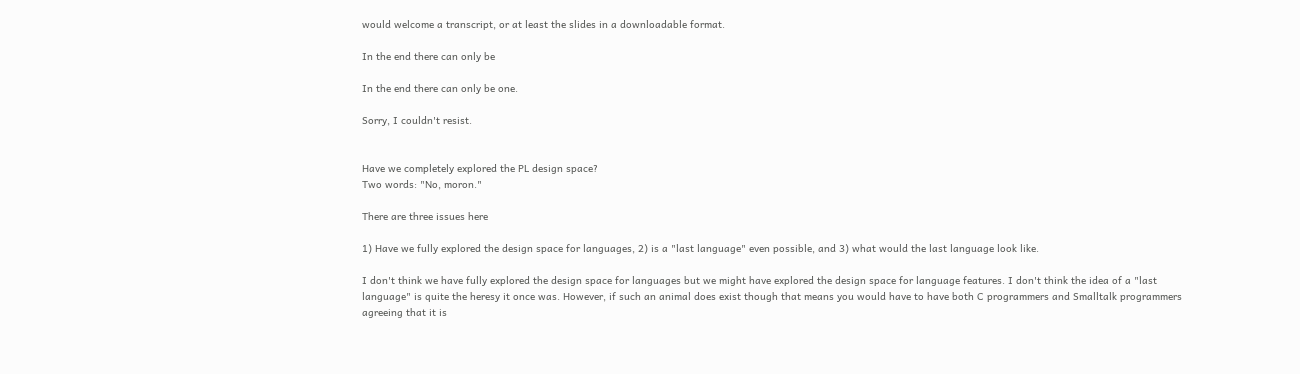would welcome a transcript, or at least the slides in a downloadable format.

In the end there can only be

In the end there can only be one.

Sorry, I couldn't resist.


Have we completely explored the PL design space?
Two words: "No, moron."

There are three issues here

1) Have we fully explored the design space for languages, 2) is a "last language" even possible, and 3) what would the last language look like.

I don't think we have fully explored the design space for languages but we might have explored the design space for language features. I don't think the idea of a "last language" is quite the heresy it once was. However, if such an animal does exist though that means you would have to have both C programmers and Smalltalk programmers agreeing that it is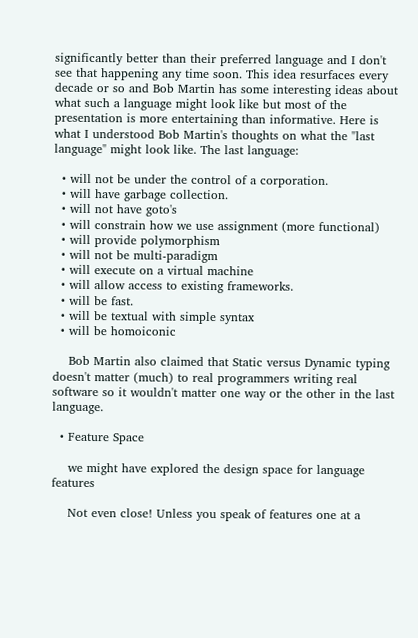significantly better than their preferred language and I don't see that happening any time soon. This idea resurfaces every decade or so and Bob Martin has some interesting ideas about what such a language might look like but most of the presentation is more entertaining than informative. Here is what I understood Bob Martin's thoughts on what the "last language" might look like. The last language:

  • will not be under the control of a corporation.
  • will have garbage collection.
  • will not have goto's
  • will constrain how we use assignment (more functional)
  • will provide polymorphism
  • will not be multi-paradigm
  • will execute on a virtual machine
  • will allow access to existing frameworks.
  • will be fast.
  • will be textual with simple syntax
  • will be homoiconic

    Bob Martin also claimed that Static versus Dynamic typing doesn't matter (much) to real programmers writing real software so it wouldn't matter one way or the other in the last language.

  • Feature Space

    we might have explored the design space for language features

    Not even close! Unless you speak of features one at a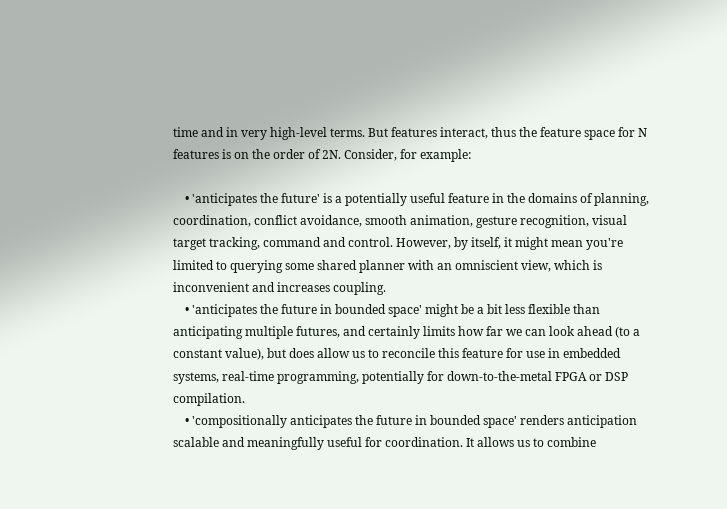time and in very high-level terms. But features interact, thus the feature space for N features is on the order of 2N. Consider, for example:

    • 'anticipates the future' is a potentially useful feature in the domains of planning, coordination, conflict avoidance, smooth animation, gesture recognition, visual target tracking, command and control. However, by itself, it might mean you're limited to querying some shared planner with an omniscient view, which is inconvenient and increases coupling.
    • 'anticipates the future in bounded space' might be a bit less flexible than anticipating multiple futures, and certainly limits how far we can look ahead (to a constant value), but does allow us to reconcile this feature for use in embedded systems, real-time programming, potentially for down-to-the-metal FPGA or DSP compilation.
    • 'compositionally anticipates the future in bounded space' renders anticipation scalable and meaningfully useful for coordination. It allows us to combine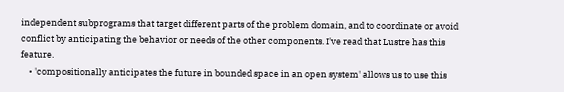independent subprograms that target different parts of the problem domain, and to coordinate or avoid conflict by anticipating the behavior or needs of the other components. I've read that Lustre has this feature.
    • 'compositionally anticipates the future in bounded space in an open system' allows us to use this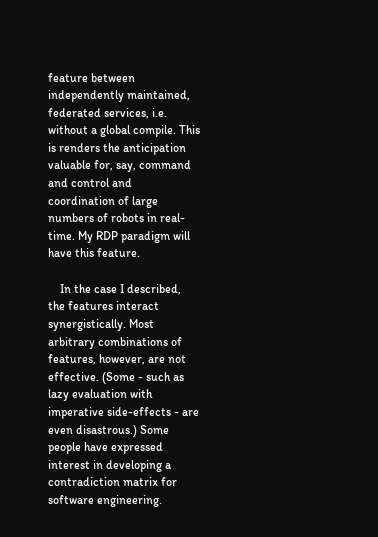feature between independently maintained, federated services, i.e. without a global compile. This is renders the anticipation valuable for, say, command and control and coordination of large numbers of robots in real-time. My RDP paradigm will have this feature.

    In the case I described, the features interact synergistically. Most arbitrary combinations of features, however, are not effective. (Some - such as lazy evaluation with imperative side-effects - are even disastrous.) Some people have expressed interest in developing a contradiction matrix for software engineering.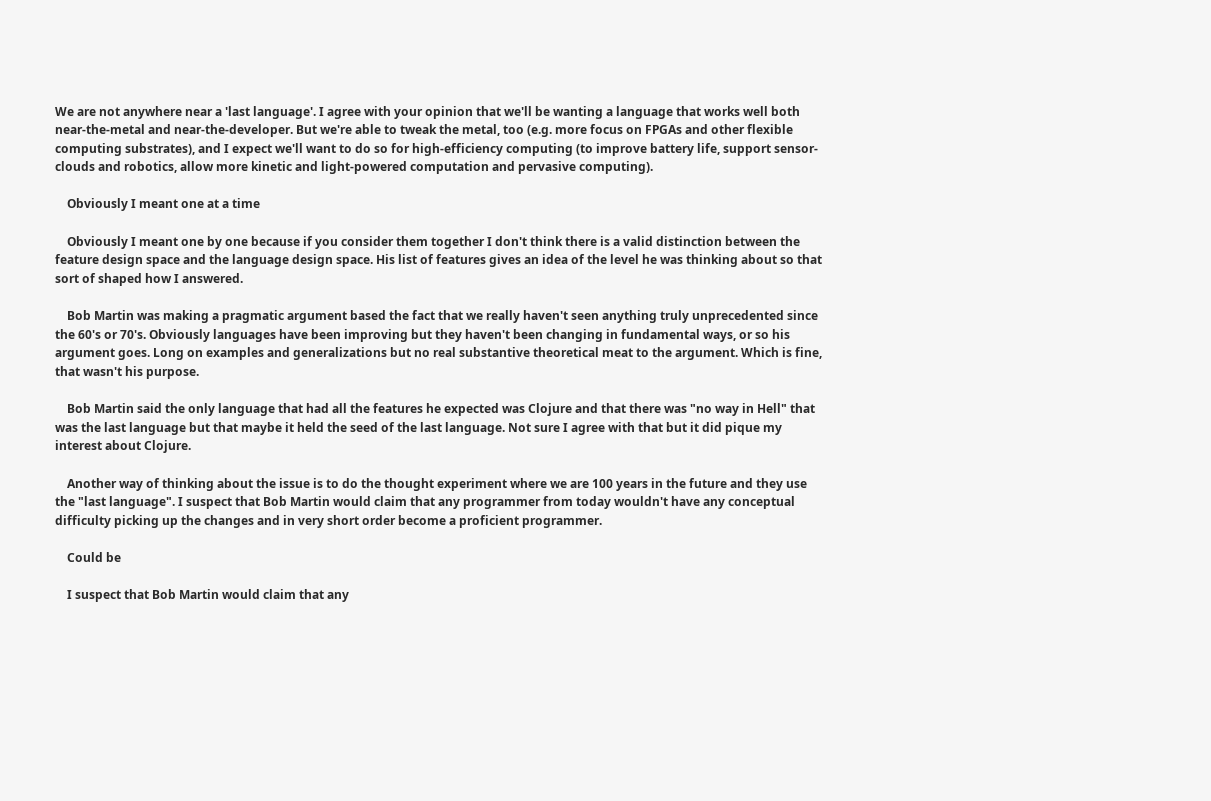We are not anywhere near a 'last language'. I agree with your opinion that we'll be wanting a language that works well both near-the-metal and near-the-developer. But we're able to tweak the metal, too (e.g. more focus on FPGAs and other flexible computing substrates), and I expect we'll want to do so for high-efficiency computing (to improve battery life, support sensor-clouds and robotics, allow more kinetic and light-powered computation and pervasive computing).

    Obviously I meant one at a time

    Obviously I meant one by one because if you consider them together I don't think there is a valid distinction between the feature design space and the language design space. His list of features gives an idea of the level he was thinking about so that sort of shaped how I answered.

    Bob Martin was making a pragmatic argument based the fact that we really haven't seen anything truly unprecedented since the 60's or 70's. Obviously languages have been improving but they haven't been changing in fundamental ways, or so his argument goes. Long on examples and generalizations but no real substantive theoretical meat to the argument. Which is fine, that wasn't his purpose.

    Bob Martin said the only language that had all the features he expected was Clojure and that there was "no way in Hell" that was the last language but that maybe it held the seed of the last language. Not sure I agree with that but it did pique my interest about Clojure.

    Another way of thinking about the issue is to do the thought experiment where we are 100 years in the future and they use the "last language". I suspect that Bob Martin would claim that any programmer from today wouldn't have any conceptual difficulty picking up the changes and in very short order become a proficient programmer.

    Could be

    I suspect that Bob Martin would claim that any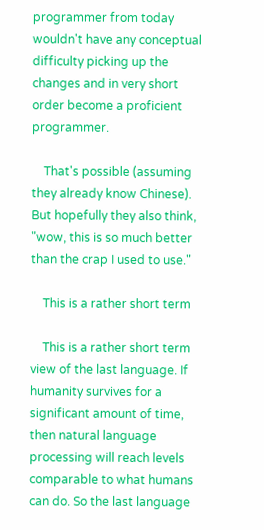programmer from today wouldn't have any conceptual difficulty picking up the changes and in very short order become a proficient programmer.

    That's possible (assuming they already know Chinese). But hopefully they also think, "wow, this is so much better than the crap I used to use."

    This is a rather short term

    This is a rather short term view of the last language. If humanity survives for a significant amount of time, then natural language processing will reach levels comparable to what humans can do. So the last language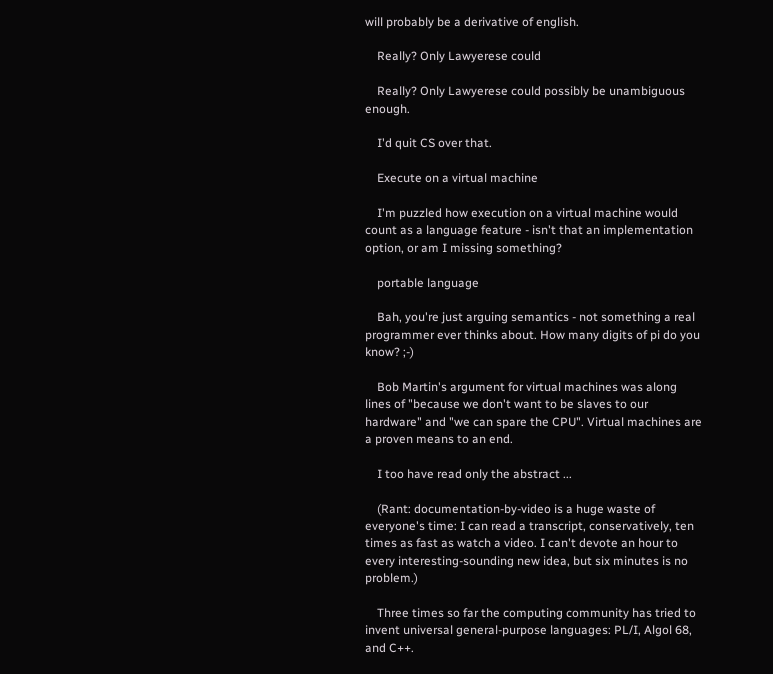will probably be a derivative of english.

    Really? Only Lawyerese could

    Really? Only Lawyerese could possibly be unambiguous enough.

    I'd quit CS over that.

    Execute on a virtual machine

    I'm puzzled how execution on a virtual machine would count as a language feature - isn't that an implementation option, or am I missing something?

    portable language

    Bah, you're just arguing semantics - not something a real programmer ever thinks about. How many digits of pi do you know? ;-)

    Bob Martin's argument for virtual machines was along lines of "because we don't want to be slaves to our hardware" and "we can spare the CPU". Virtual machines are a proven means to an end.

    I too have read only the abstract ...

    (Rant: documentation-by-video is a huge waste of everyone's time: I can read a transcript, conservatively, ten times as fast as watch a video. I can't devote an hour to every interesting-sounding new idea, but six minutes is no problem.)

    Three times so far the computing community has tried to invent universal general-purpose languages: PL/I, Algol 68, and C++.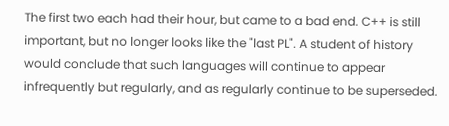The first two each had their hour, but came to a bad end. C++ is still important, but no longer looks like the "last PL". A student of history would conclude that such languages will continue to appear infrequently but regularly, and as regularly continue to be superseded.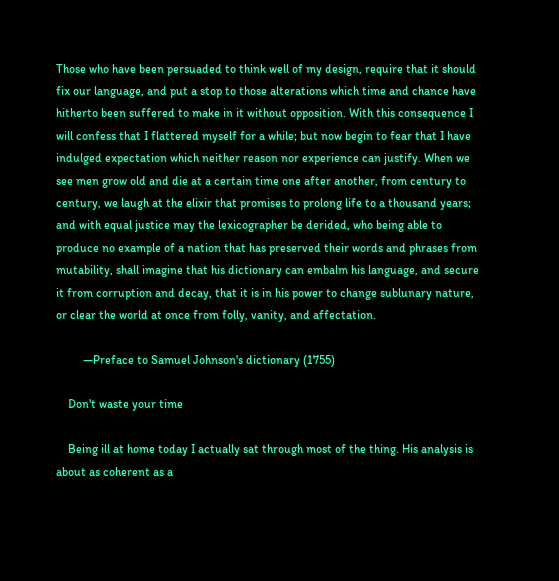Those who have been persuaded to think well of my design, require that it should fix our language, and put a stop to those alterations which time and chance have hitherto been suffered to make in it without opposition. With this consequence I will confess that I flattered myself for a while; but now begin to fear that I have indulged expectation which neither reason nor experience can justify. When we see men grow old and die at a certain time one after another, from century to century, we laugh at the elixir that promises to prolong life to a thousand years; and with equal justice may the lexicographer be derided, who being able to produce no example of a nation that has preserved their words and phrases from mutability, shall imagine that his dictionary can embalm his language, and secure it from corruption and decay, that it is in his power to change sublunary nature, or clear the world at once from folly, vanity, and affectation.

         —Preface to Samuel Johnson's dictionary (1755)

    Don't waste your time

    Being ill at home today I actually sat through most of the thing. His analysis is about as coherent as a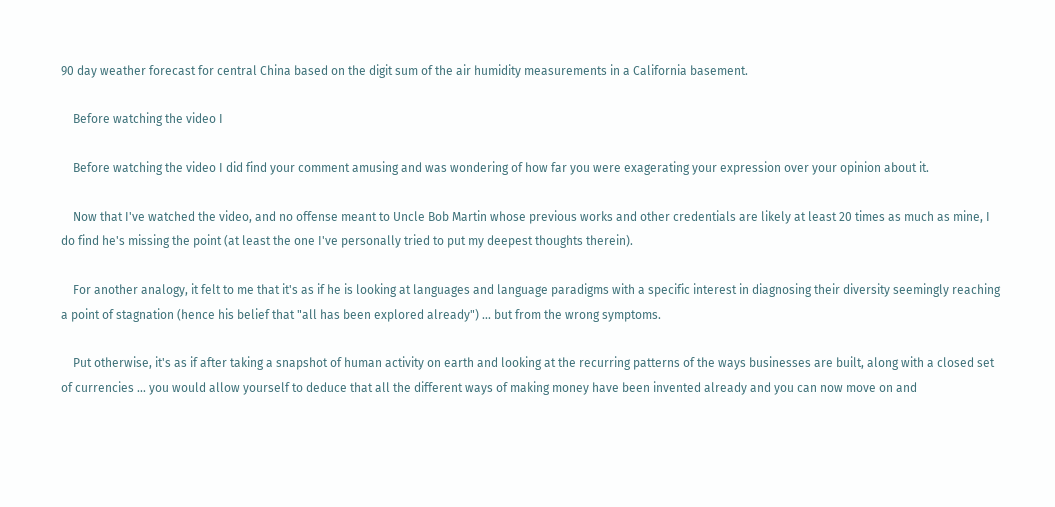90 day weather forecast for central China based on the digit sum of the air humidity measurements in a California basement.

    Before watching the video I

    Before watching the video I did find your comment amusing and was wondering of how far you were exagerating your expression over your opinion about it.

    Now that I've watched the video, and no offense meant to Uncle Bob Martin whose previous works and other credentials are likely at least 20 times as much as mine, I do find he's missing the point (at least the one I've personally tried to put my deepest thoughts therein).

    For another analogy, it felt to me that it's as if he is looking at languages and language paradigms with a specific interest in diagnosing their diversity seemingly reaching a point of stagnation (hence his belief that "all has been explored already") ... but from the wrong symptoms.

    Put otherwise, it's as if after taking a snapshot of human activity on earth and looking at the recurring patterns of the ways businesses are built, along with a closed set of currencies ... you would allow yourself to deduce that all the different ways of making money have been invented already and you can now move on and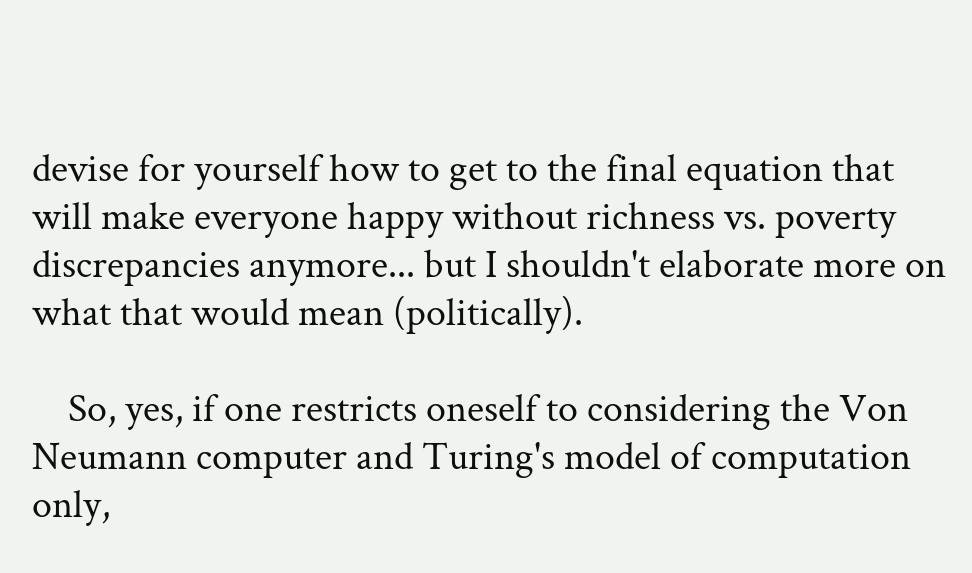devise for yourself how to get to the final equation that will make everyone happy without richness vs. poverty discrepancies anymore... but I shouldn't elaborate more on what that would mean (politically).

    So, yes, if one restricts oneself to considering the Von Neumann computer and Turing's model of computation only,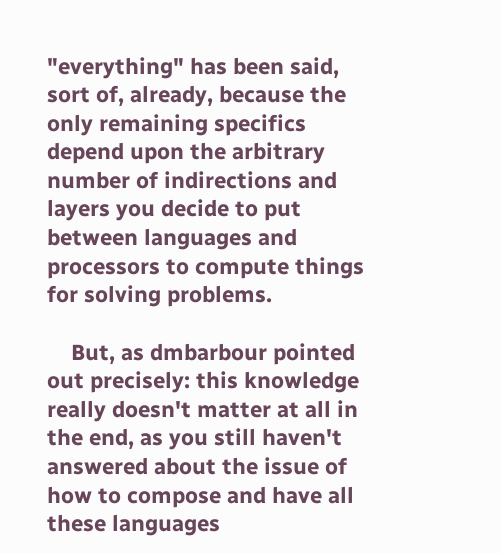"everything" has been said, sort of, already, because the only remaining specifics depend upon the arbitrary number of indirections and layers you decide to put between languages and processors to compute things for solving problems.

    But, as dmbarbour pointed out precisely: this knowledge really doesn't matter at all in the end, as you still haven't answered about the issue of how to compose and have all these languages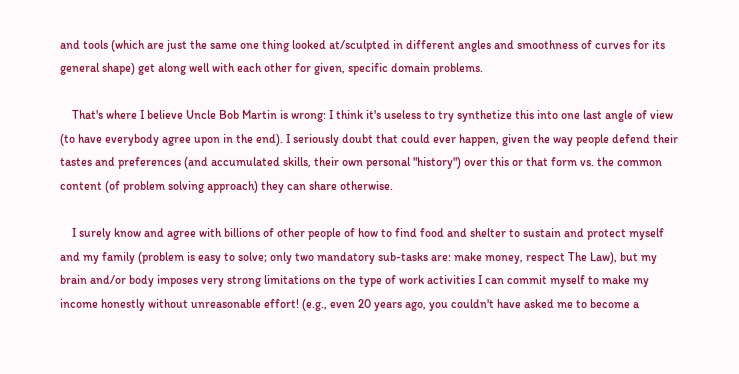and tools (which are just the same one thing looked at/sculpted in different angles and smoothness of curves for its general shape) get along well with each other for given, specific domain problems.

    That's where I believe Uncle Bob Martin is wrong: I think it's useless to try synthetize this into one last angle of view (to have everybody agree upon in the end). I seriously doubt that could ever happen, given the way people defend their tastes and preferences (and accumulated skills, their own personal "history") over this or that form vs. the common content (of problem solving approach) they can share otherwise.

    I surely know and agree with billions of other people of how to find food and shelter to sustain and protect myself and my family (problem is easy to solve; only two mandatory sub-tasks are: make money, respect The Law), but my brain and/or body imposes very strong limitations on the type of work activities I can commit myself to make my income honestly without unreasonable effort! (e.g., even 20 years ago, you couldn't have asked me to become a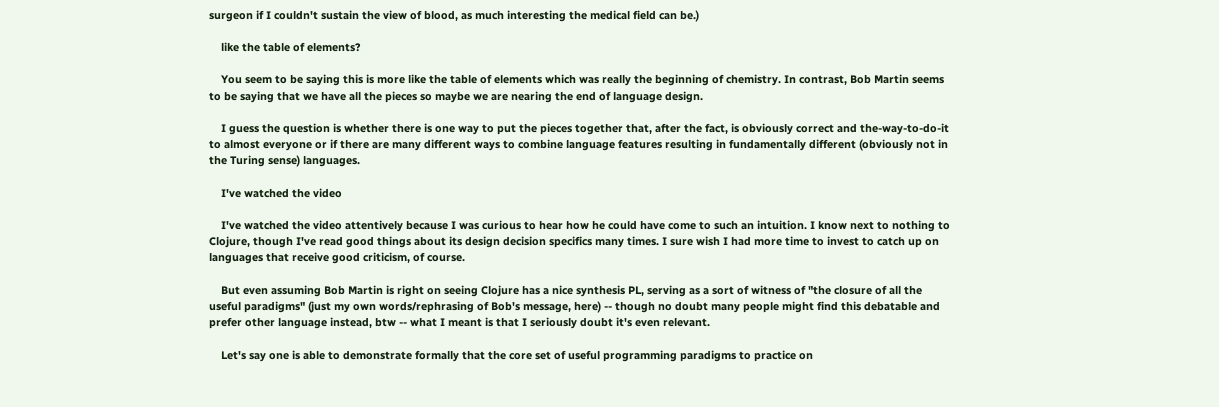surgeon if I couldn't sustain the view of blood, as much interesting the medical field can be.)

    like the table of elements?

    You seem to be saying this is more like the table of elements which was really the beginning of chemistry. In contrast, Bob Martin seems to be saying that we have all the pieces so maybe we are nearing the end of language design.

    I guess the question is whether there is one way to put the pieces together that, after the fact, is obviously correct and the-way-to-do-it to almost everyone or if there are many different ways to combine language features resulting in fundamentally different (obviously not in the Turing sense) languages.

    I've watched the video

    I've watched the video attentively because I was curious to hear how he could have come to such an intuition. I know next to nothing to Clojure, though I've read good things about its design decision specifics many times. I sure wish I had more time to invest to catch up on languages that receive good criticism, of course.

    But even assuming Bob Martin is right on seeing Clojure has a nice synthesis PL, serving as a sort of witness of "the closure of all the useful paradigms" (just my own words/rephrasing of Bob's message, here) -- though no doubt many people might find this debatable and prefer other language instead, btw -- what I meant is that I seriously doubt it's even relevant.

    Let's say one is able to demonstrate formally that the core set of useful programming paradigms to practice on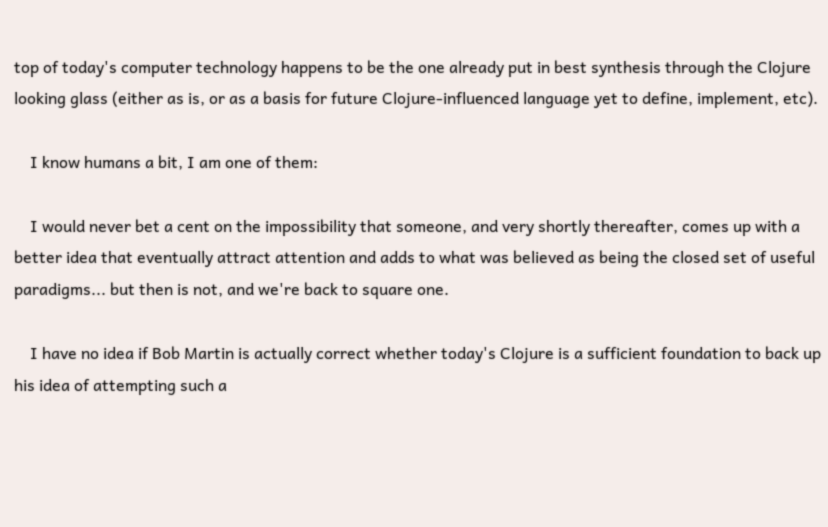top of today's computer technology happens to be the one already put in best synthesis through the Clojure looking glass (either as is, or as a basis for future Clojure-influenced language yet to define, implement, etc).

    I know humans a bit, I am one of them:

    I would never bet a cent on the impossibility that someone, and very shortly thereafter, comes up with a better idea that eventually attract attention and adds to what was believed as being the closed set of useful paradigms... but then is not, and we're back to square one.

    I have no idea if Bob Martin is actually correct whether today's Clojure is a sufficient foundation to back up his idea of attempting such a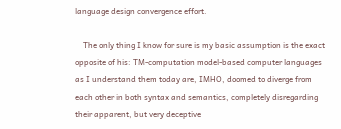language design convergence effort.

    The only thing I know for sure is my basic assumption is the exact opposite of his: TM-computation model-based computer languages as I understand them today are, IMHO, doomed to diverge from each other in both syntax and semantics, completely disregarding their apparent, but very deceptive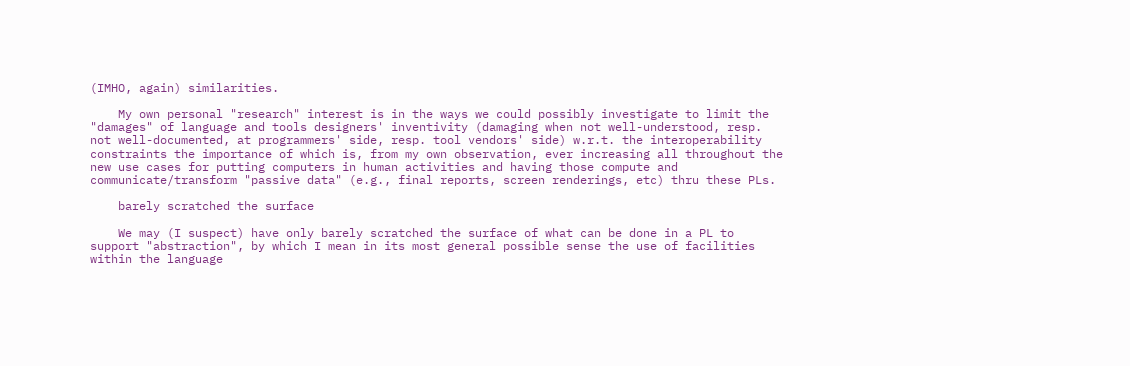(IMHO, again) similarities.

    My own personal "research" interest is in the ways we could possibly investigate to limit the "damages" of language and tools designers' inventivity (damaging when not well-understood, resp. not well-documented, at programmers' side, resp. tool vendors' side) w.r.t. the interoperability constraints the importance of which is, from my own observation, ever increasing all throughout the new use cases for putting computers in human activities and having those compute and communicate/transform "passive data" (e.g., final reports, screen renderings, etc) thru these PLs.

    barely scratched the surface

    We may (I suspect) have only barely scratched the surface of what can be done in a PL to support "abstraction", by which I mean in its most general possible sense the use of facilities within the language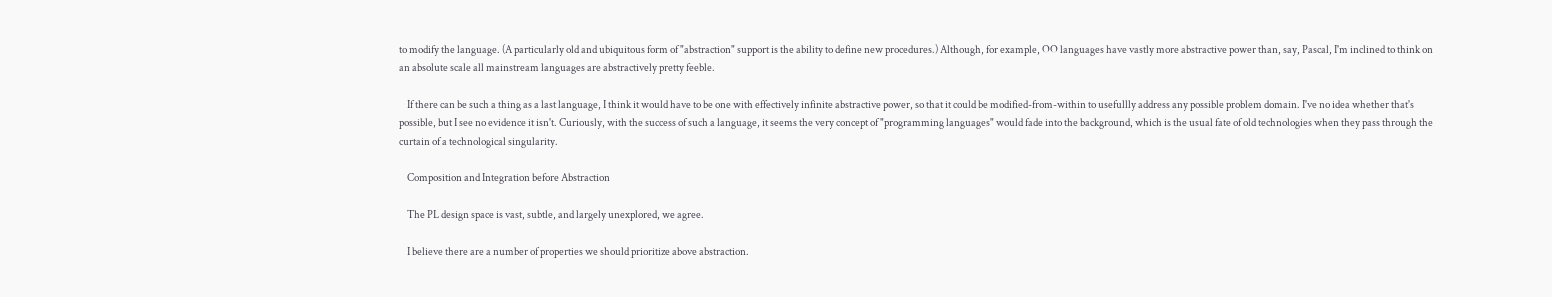to modify the language. (A particularly old and ubiquitous form of "abstraction" support is the ability to define new procedures.) Although, for example, OO languages have vastly more abstractive power than, say, Pascal, I'm inclined to think on an absolute scale all mainstream languages are abstractively pretty feeble.

    If there can be such a thing as a last language, I think it would have to be one with effectively infinite abstractive power, so that it could be modified-from-within to usefullly address any possible problem domain. I've no idea whether that's possible, but I see no evidence it isn't. Curiously, with the success of such a language, it seems the very concept of "programming languages" would fade into the background, which is the usual fate of old technologies when they pass through the curtain of a technological singularity.

    Composition and Integration before Abstraction

    The PL design space is vast, subtle, and largely unexplored, we agree.

    I believe there are a number of properties we should prioritize above abstraction.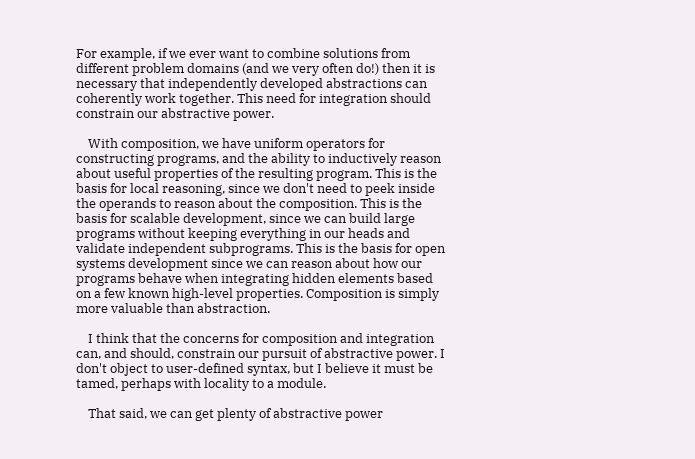For example, if we ever want to combine solutions from different problem domains (and we very often do!) then it is necessary that independently developed abstractions can coherently work together. This need for integration should constrain our abstractive power.

    With composition, we have uniform operators for constructing programs, and the ability to inductively reason about useful properties of the resulting program. This is the basis for local reasoning, since we don't need to peek inside the operands to reason about the composition. This is the basis for scalable development, since we can build large programs without keeping everything in our heads and validate independent subprograms. This is the basis for open systems development since we can reason about how our programs behave when integrating hidden elements based on a few known high-level properties. Composition is simply more valuable than abstraction.

    I think that the concerns for composition and integration can, and should, constrain our pursuit of abstractive power. I don't object to user-defined syntax, but I believe it must be tamed, perhaps with locality to a module.

    That said, we can get plenty of abstractive power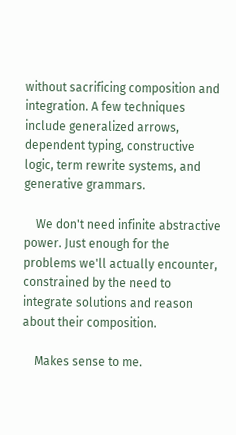without sacrificing composition and integration. A few techniques include generalized arrows, dependent typing, constructive logic, term rewrite systems, and generative grammars.

    We don't need infinite abstractive power. Just enough for the problems we'll actually encounter, constrained by the need to integrate solutions and reason about their composition.

    Makes sense to me.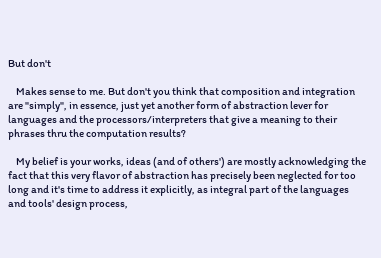But don't

    Makes sense to me. But don't you think that composition and integration are "simply", in essence, just yet another form of abstraction lever for languages and the processors/interpreters that give a meaning to their phrases thru the computation results?

    My belief is your works, ideas (and of others') are mostly acknowledging the fact that this very flavor of abstraction has precisely been neglected for too long and it's time to address it explicitly, as integral part of the languages and tools' design process,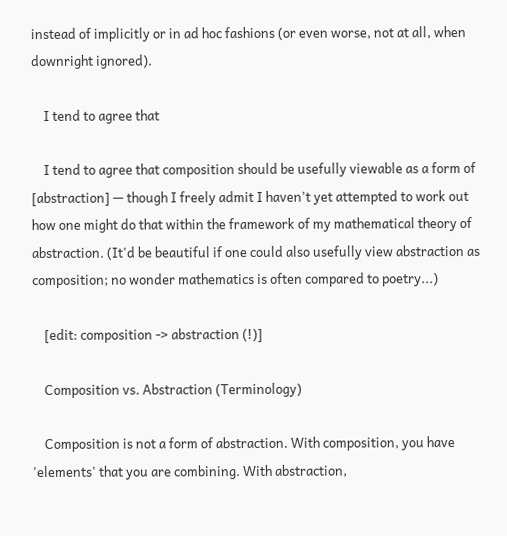instead of implicitly or in ad hoc fashions (or even worse, not at all, when downright ignored).

    I tend to agree that

    I tend to agree that composition should be usefully viewable as a form of [abstraction] — though I freely admit I haven't yet attempted to work out how one might do that within the framework of my mathematical theory of abstraction. (It'd be beautiful if one could also usefully view abstraction as composition; no wonder mathematics is often compared to poetry...)

    [edit: composition -> abstraction (!)]

    Composition vs. Abstraction (Terminology)

    Composition is not a form of abstraction. With composition, you have 'elements' that you are combining. With abstraction,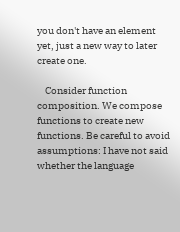you don't have an element yet, just a new way to later create one.

    Consider function composition. We compose functions to create new functions. Be careful to avoid assumptions: I have not said whether the language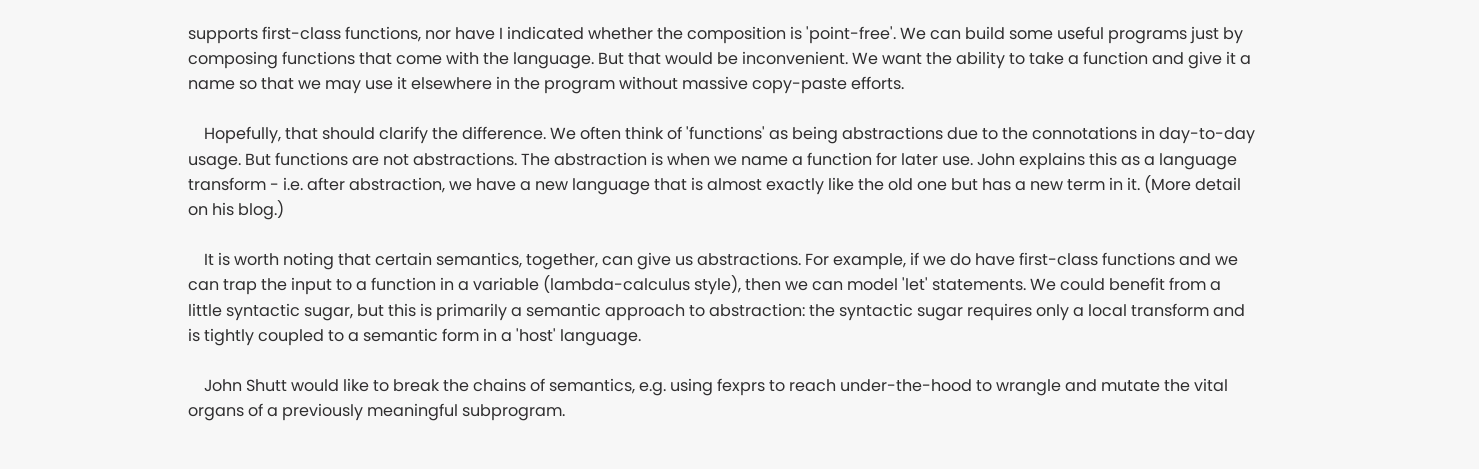supports first-class functions, nor have I indicated whether the composition is 'point-free'. We can build some useful programs just by composing functions that come with the language. But that would be inconvenient. We want the ability to take a function and give it a name so that we may use it elsewhere in the program without massive copy-paste efforts.

    Hopefully, that should clarify the difference. We often think of 'functions' as being abstractions due to the connotations in day-to-day usage. But functions are not abstractions. The abstraction is when we name a function for later use. John explains this as a language transform - i.e. after abstraction, we have a new language that is almost exactly like the old one but has a new term in it. (More detail on his blog.)

    It is worth noting that certain semantics, together, can give us abstractions. For example, if we do have first-class functions and we can trap the input to a function in a variable (lambda-calculus style), then we can model 'let' statements. We could benefit from a little syntactic sugar, but this is primarily a semantic approach to abstraction: the syntactic sugar requires only a local transform and is tightly coupled to a semantic form in a 'host' language.

    John Shutt would like to break the chains of semantics, e.g. using fexprs to reach under-the-hood to wrangle and mutate the vital organs of a previously meaningful subprogram.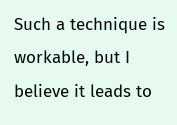Such a technique is workable, but I believe it leads to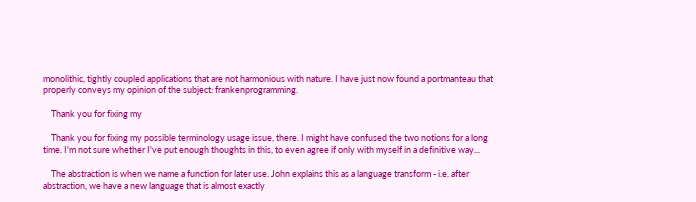monolithic, tightly coupled applications that are not harmonious with nature. I have just now found a portmanteau that properly conveys my opinion of the subject: frankenprogramming.

    Thank you for fixing my

    Thank you for fixing my possible terminology usage issue, there. I might have confused the two notions for a long time. I'm not sure whether I've put enough thoughts in this, to even agree if only with myself in a definitive way...

    The abstraction is when we name a function for later use. John explains this as a language transform - i.e. after abstraction, we have a new language that is almost exactly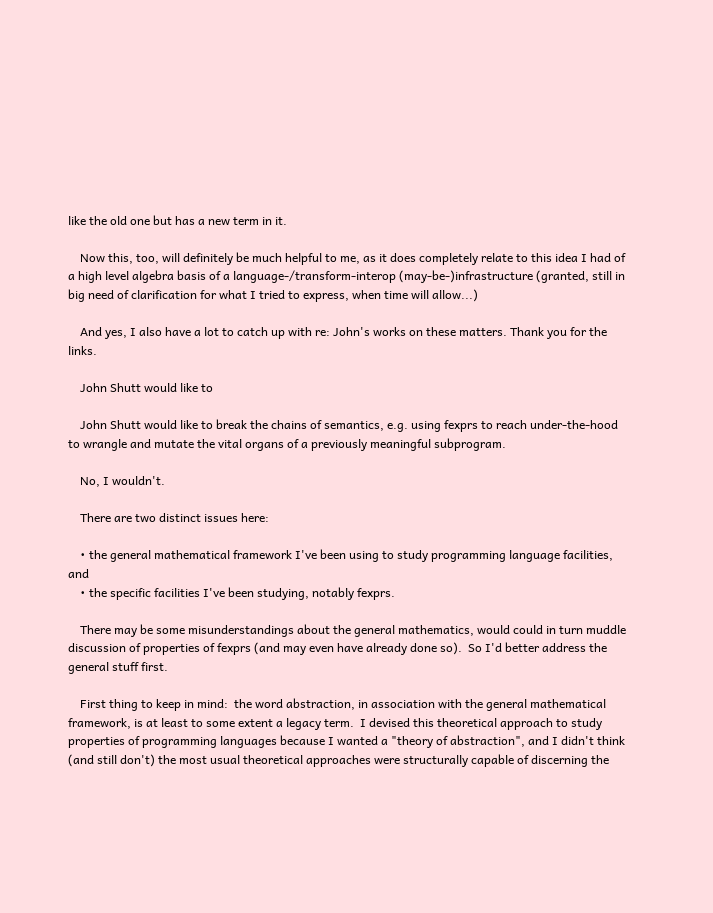like the old one but has a new term in it.

    Now this, too, will definitely be much helpful to me, as it does completely relate to this idea I had of a high level algebra basis of a language-/transform-interop (may-be-)infrastructure (granted, still in big need of clarification for what I tried to express, when time will allow...)

    And yes, I also have a lot to catch up with re: John's works on these matters. Thank you for the links.

    John Shutt would like to

    John Shutt would like to break the chains of semantics, e.g. using fexprs to reach under-the-hood to wrangle and mutate the vital organs of a previously meaningful subprogram.

    No, I wouldn't.

    There are two distinct issues here:

    • the general mathematical framework I've been using to study programming language facilities, and
    • the specific facilities I've been studying, notably fexprs.

    There may be some misunderstandings about the general mathematics, would could in turn muddle discussion of properties of fexprs (and may even have already done so).  So I'd better address the general stuff first.

    First thing to keep in mind:  the word abstraction, in association with the general mathematical framework, is at least to some extent a legacy term.  I devised this theoretical approach to study properties of programming languages because I wanted a "theory of abstraction", and I didn't think (and still don't) the most usual theoretical approaches were structurally capable of discerning the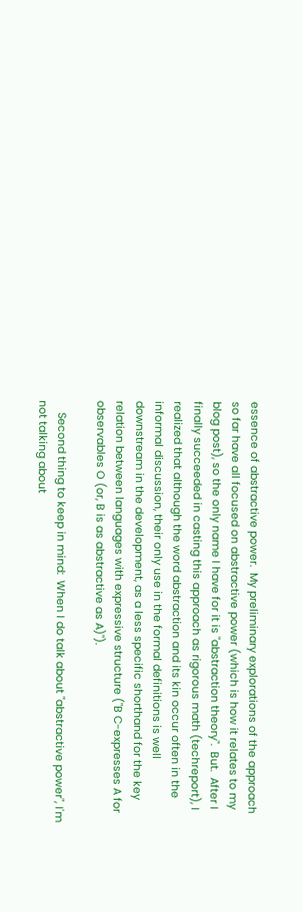essence of abstractive power.  My preliminary explorations of the approach so far have all focused on abstractive power (which is how it relates to my blog post), so the only name I have for it is "abstraction theory".  But.  After I finally succeeded in casting this approach as rigorous math (techreport), I realized that although the word abstraction and its kin occur often in the informal discussion, their only use in the formal definitions is well downstream in the development, as a less specific shorthand for the key relation between languages with expressive structure ("B C-expresses A for observables O (or, B is as abstractive as A)").

    Second thing to keep in mind:  When I do talk about "abstractive power", I'm not talking about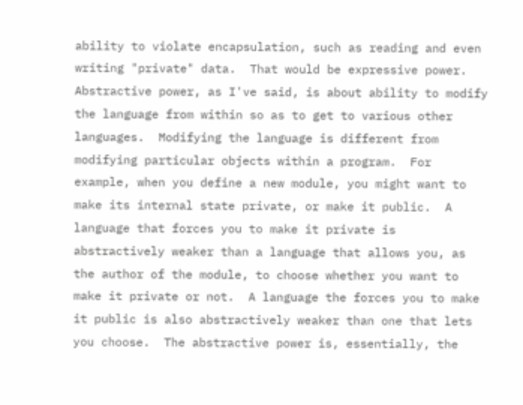ability to violate encapsulation, such as reading and even writing "private" data.  That would be expressive power.  Abstractive power, as I've said, is about ability to modify the language from within so as to get to various other languages.  Modifying the language is different from modifying particular objects within a program.  For example, when you define a new module, you might want to make its internal state private, or make it public.  A language that forces you to make it private is abstractively weaker than a language that allows you, as the author of the module, to choose whether you want to make it private or not.  A language the forces you to make it public is also abstractively weaker than one that lets you choose.  The abstractive power is, essentially, the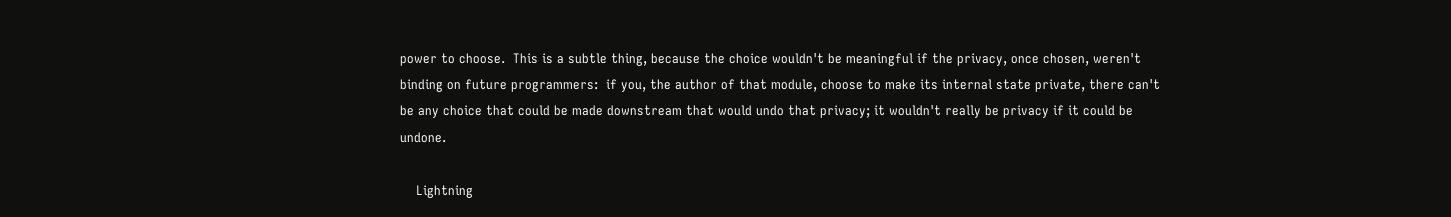power to choose.  This is a subtle thing, because the choice wouldn't be meaningful if the privacy, once chosen, weren't binding on future programmers:  if you, the author of that module, choose to make its internal state private, there can't be any choice that could be made downstream that would undo that privacy; it wouldn't really be privacy if it could be undone.

    Lightning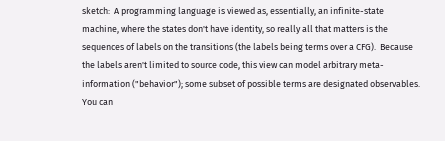sketch:  A programming language is viewed as, essentially, an infinite-state machine, where the states don't have identity, so really all that matters is the sequences of labels on the transitions (the labels being terms over a CFG).  Because the labels aren't limited to source code, this view can model arbitrary meta-information ("behavior"); some subset of possible terms are designated observables.  You can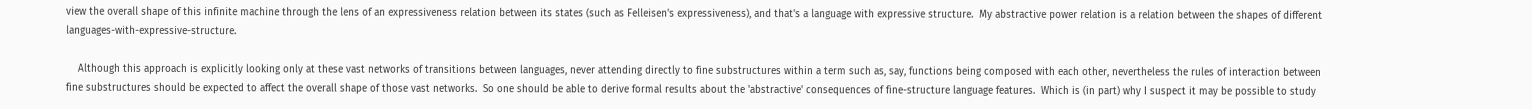view the overall shape of this infinite machine through the lens of an expressiveness relation between its states (such as Felleisen's expressiveness), and that's a language with expressive structure.  My abstractive power relation is a relation between the shapes of different languages-with-expressive-structure.

    Although this approach is explicitly looking only at these vast networks of transitions between languages, never attending directly to fine substructures within a term such as, say, functions being composed with each other, nevertheless the rules of interaction between fine substructures should be expected to affect the overall shape of those vast networks.  So one should be able to derive formal results about the 'abstractive' consequences of fine-structure language features.  Which is (in part) why I suspect it may be possible to study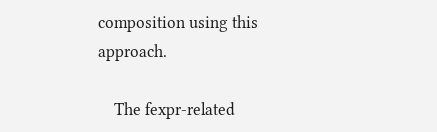composition using this approach.

    The fexpr-related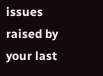issues raised by your last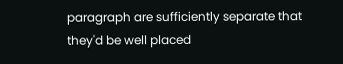paragraph are sufficiently separate that they'd be well placed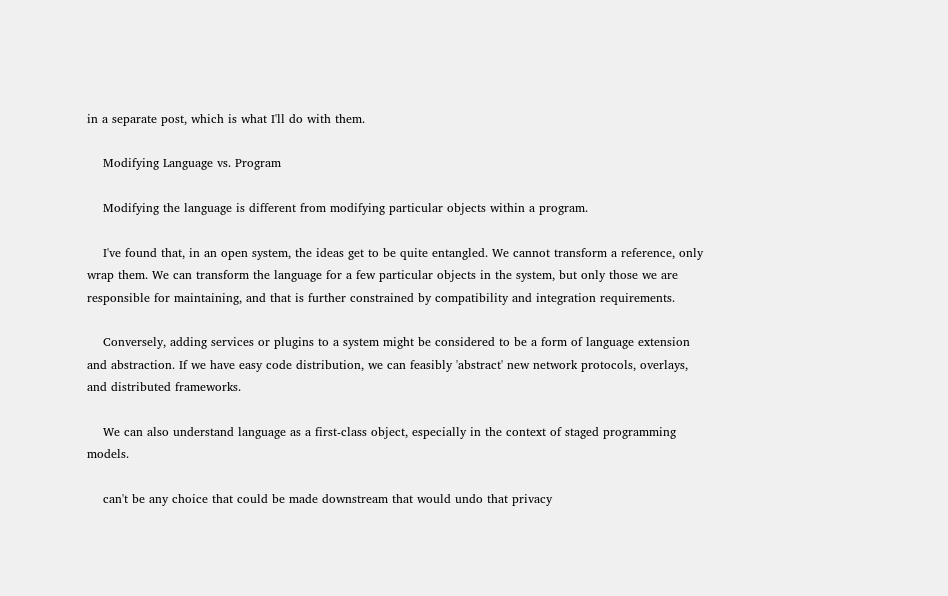in a separate post, which is what I'll do with them.

    Modifying Language vs. Program

    Modifying the language is different from modifying particular objects within a program.

    I've found that, in an open system, the ideas get to be quite entangled. We cannot transform a reference, only wrap them. We can transform the language for a few particular objects in the system, but only those we are responsible for maintaining, and that is further constrained by compatibility and integration requirements.

    Conversely, adding services or plugins to a system might be considered to be a form of language extension and abstraction. If we have easy code distribution, we can feasibly 'abstract' new network protocols, overlays, and distributed frameworks.

    We can also understand language as a first-class object, especially in the context of staged programming models.

    can't be any choice that could be made downstream that would undo that privacy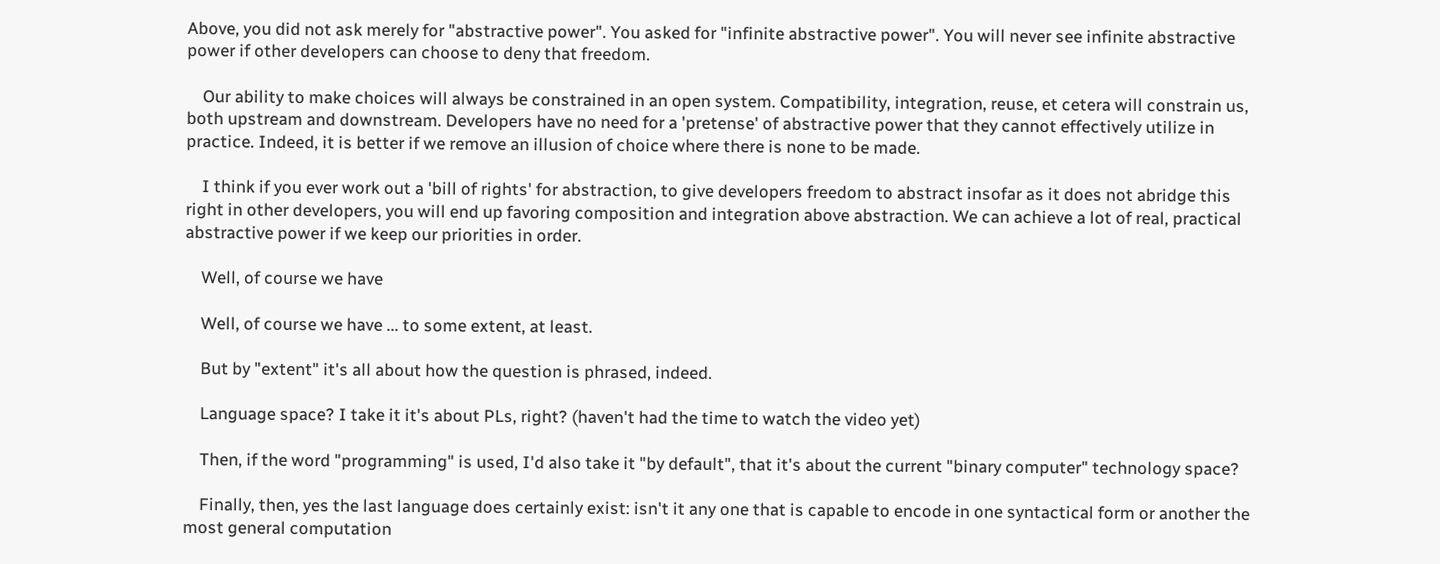Above, you did not ask merely for "abstractive power". You asked for "infinite abstractive power". You will never see infinite abstractive power if other developers can choose to deny that freedom.

    Our ability to make choices will always be constrained in an open system. Compatibility, integration, reuse, et cetera will constrain us, both upstream and downstream. Developers have no need for a 'pretense' of abstractive power that they cannot effectively utilize in practice. Indeed, it is better if we remove an illusion of choice where there is none to be made.

    I think if you ever work out a 'bill of rights' for abstraction, to give developers freedom to abstract insofar as it does not abridge this right in other developers, you will end up favoring composition and integration above abstraction. We can achieve a lot of real, practical abstractive power if we keep our priorities in order.

    Well, of course we have

    Well, of course we have ... to some extent, at least.

    But by "extent" it's all about how the question is phrased, indeed.

    Language space? I take it it's about PLs, right? (haven't had the time to watch the video yet)

    Then, if the word "programming" is used, I'd also take it "by default", that it's about the current "binary computer" technology space?

    Finally, then, yes the last language does certainly exist: isn't it any one that is capable to encode in one syntactical form or another the most general computation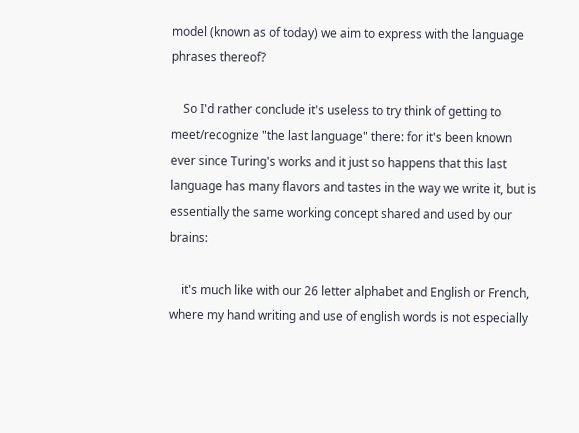model (known as of today) we aim to express with the language phrases thereof?

    So I'd rather conclude it's useless to try think of getting to meet/recognize "the last language" there: for it's been known ever since Turing's works and it just so happens that this last language has many flavors and tastes in the way we write it, but is essentially the same working concept shared and used by our brains:

    it's much like with our 26 letter alphabet and English or French, where my hand writing and use of english words is not especially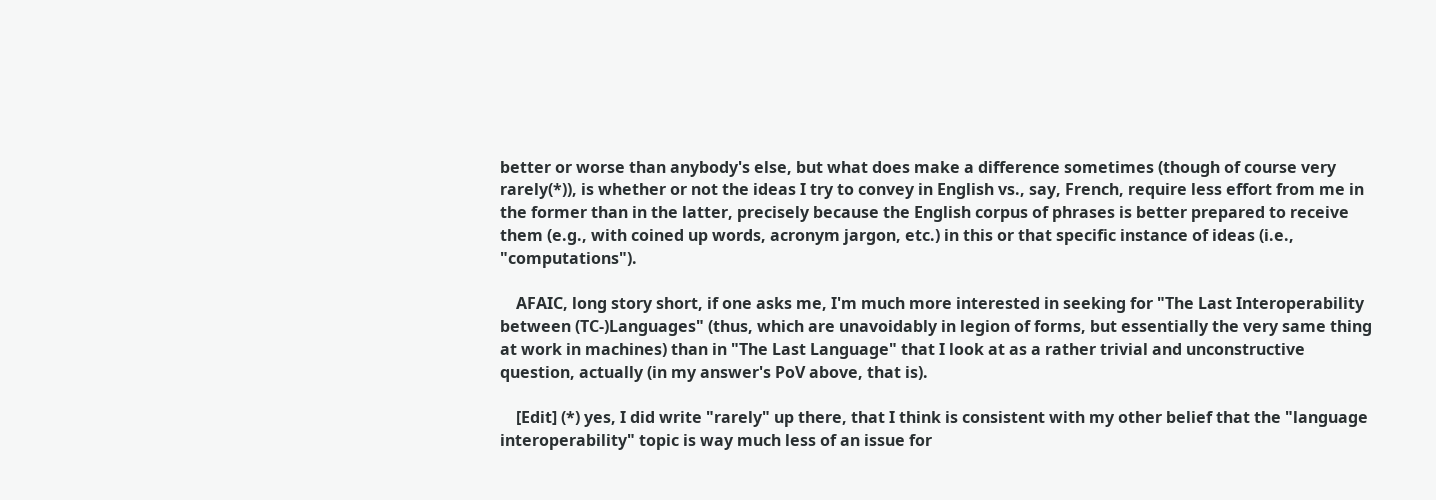better or worse than anybody's else, but what does make a difference sometimes (though of course very rarely(*)), is whether or not the ideas I try to convey in English vs., say, French, require less effort from me in the former than in the latter, precisely because the English corpus of phrases is better prepared to receive them (e.g., with coined up words, acronym jargon, etc.) in this or that specific instance of ideas (i.e., "computations").

    AFAIC, long story short, if one asks me, I'm much more interested in seeking for "The Last Interoperability between (TC-)Languages" (thus, which are unavoidably in legion of forms, but essentially the very same thing at work in machines) than in "The Last Language" that I look at as a rather trivial and unconstructive question, actually (in my answer's PoV above, that is).

    [Edit] (*) yes, I did write "rarely" up there, that I think is consistent with my other belief that the "language interoperability" topic is way much less of an issue for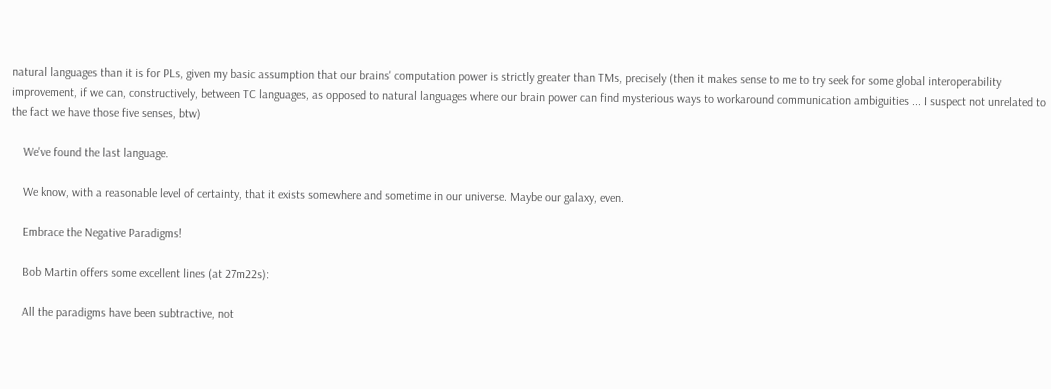natural languages than it is for PLs, given my basic assumption that our brains' computation power is strictly greater than TMs, precisely (then it makes sense to me to try seek for some global interoperability improvement, if we can, constructively, between TC languages, as opposed to natural languages where our brain power can find mysterious ways to workaround communication ambiguities ... I suspect not unrelated to the fact we have those five senses, btw)

    We've found the last language.

    We know, with a reasonable level of certainty, that it exists somewhere and sometime in our universe. Maybe our galaxy, even.

    Embrace the Negative Paradigms!

    Bob Martin offers some excellent lines (at 27m22s):

    All the paradigms have been subtractive, not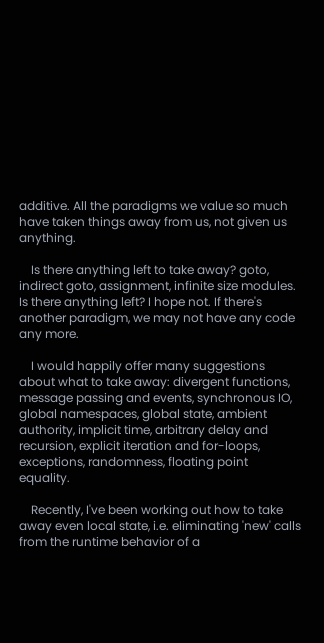additive. All the paradigms we value so much have taken things away from us, not given us anything.

    Is there anything left to take away? goto, indirect goto, assignment, infinite size modules. Is there anything left? I hope not. If there's another paradigm, we may not have any code any more.

    I would happily offer many suggestions about what to take away: divergent functions, message passing and events, synchronous IO, global namespaces, global state, ambient authority, implicit time, arbitrary delay and recursion, explicit iteration and for-loops, exceptions, randomness, floating point equality.

    Recently, I've been working out how to take away even local state, i.e. eliminating 'new' calls from the runtime behavior of a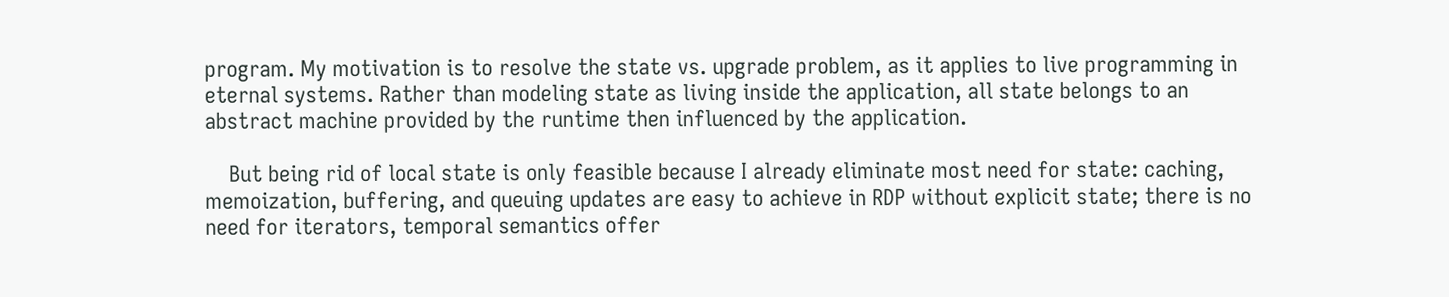program. My motivation is to resolve the state vs. upgrade problem, as it applies to live programming in eternal systems. Rather than modeling state as living inside the application, all state belongs to an abstract machine provided by the runtime then influenced by the application.

    But being rid of local state is only feasible because I already eliminate most need for state: caching, memoization, buffering, and queuing updates are easy to achieve in RDP without explicit state; there is no need for iterators, temporal semantics offer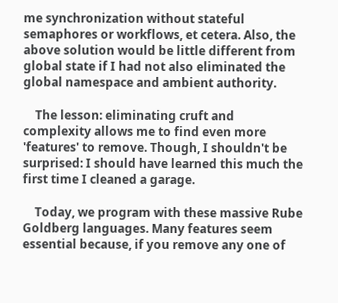me synchronization without stateful semaphores or workflows, et cetera. Also, the above solution would be little different from global state if I had not also eliminated the global namespace and ambient authority.

    The lesson: eliminating cruft and complexity allows me to find even more 'features' to remove. Though, I shouldn't be surprised: I should have learned this much the first time I cleaned a garage.

    Today, we program with these massive Rube Goldberg languages. Many features seem essential because, if you remove any one of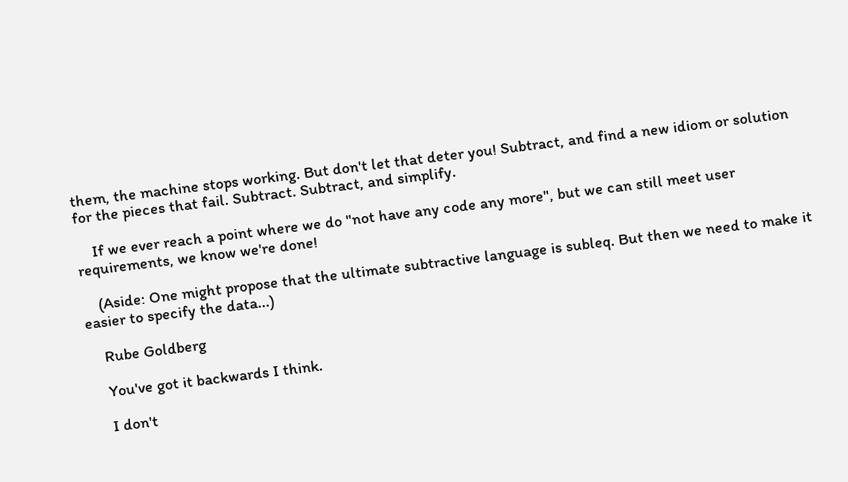them, the machine stops working. But don't let that deter you! Subtract, and find a new idiom or solution for the pieces that fail. Subtract. Subtract, and simplify.

    If we ever reach a point where we do "not have any code any more", but we can still meet user requirements, we know we're done!

    (Aside: One might propose that the ultimate subtractive language is subleq. But then we need to make it easier to specify the data...)

    Rube Goldberg

    You've got it backwards I think.

    I don't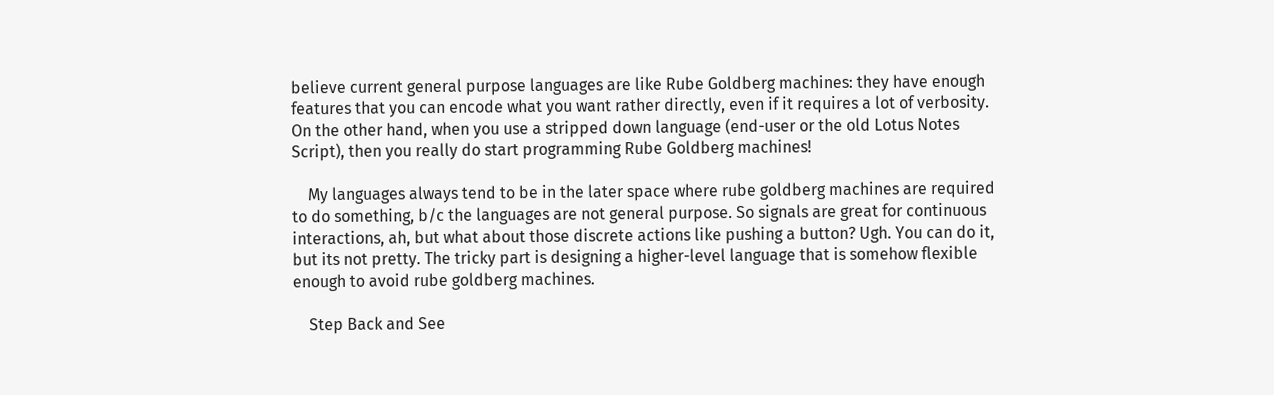believe current general purpose languages are like Rube Goldberg machines: they have enough features that you can encode what you want rather directly, even if it requires a lot of verbosity. On the other hand, when you use a stripped down language (end-user or the old Lotus Notes Script), then you really do start programming Rube Goldberg machines!

    My languages always tend to be in the later space where rube goldberg machines are required to do something, b/c the languages are not general purpose. So signals are great for continuous interactions, ah, but what about those discrete actions like pushing a button? Ugh. You can do it, but its not pretty. The tricky part is designing a higher-level language that is somehow flexible enough to avoid rube goldberg machines.

    Step Back and See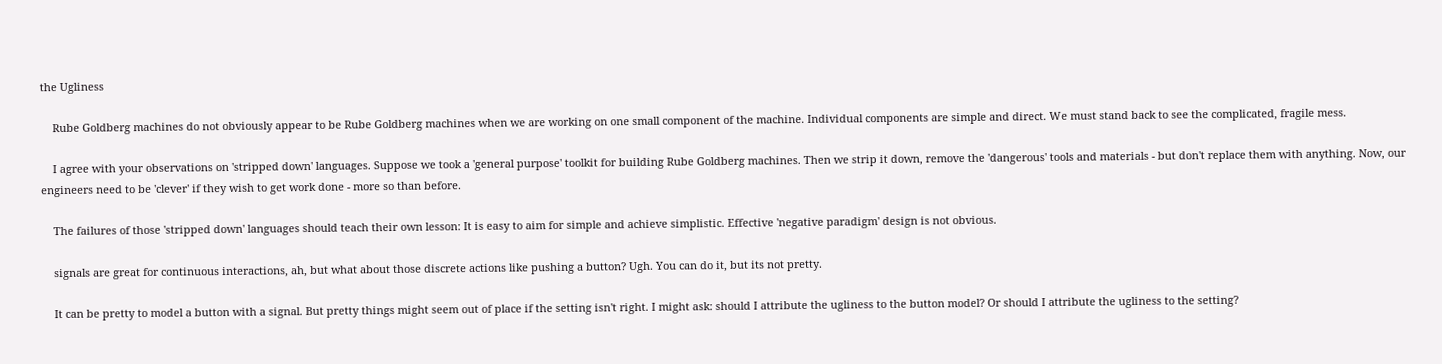the Ugliness

    Rube Goldberg machines do not obviously appear to be Rube Goldberg machines when we are working on one small component of the machine. Individual components are simple and direct. We must stand back to see the complicated, fragile mess.

    I agree with your observations on 'stripped down' languages. Suppose we took a 'general purpose' toolkit for building Rube Goldberg machines. Then we strip it down, remove the 'dangerous' tools and materials - but don't replace them with anything. Now, our engineers need to be 'clever' if they wish to get work done - more so than before.

    The failures of those 'stripped down' languages should teach their own lesson: It is easy to aim for simple and achieve simplistic. Effective 'negative paradigm' design is not obvious.

    signals are great for continuous interactions, ah, but what about those discrete actions like pushing a button? Ugh. You can do it, but its not pretty.

    It can be pretty to model a button with a signal. But pretty things might seem out of place if the setting isn't right. I might ask: should I attribute the ugliness to the button model? Or should I attribute the ugliness to the setting?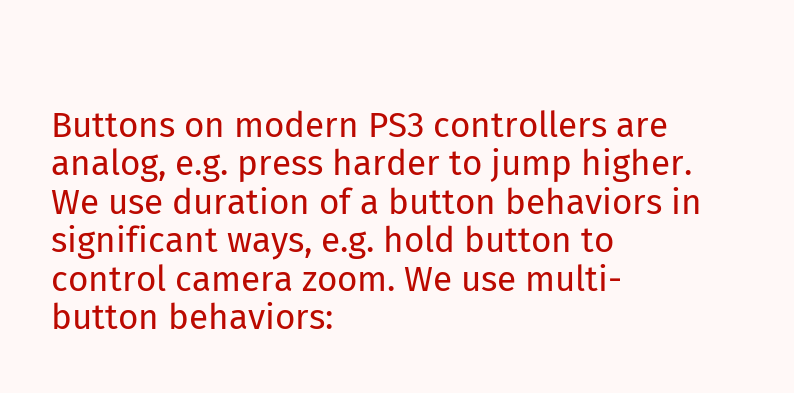Buttons on modern PS3 controllers are analog, e.g. press harder to jump higher. We use duration of a button behaviors in significant ways, e.g. hold button to control camera zoom. We use multi-button behaviors: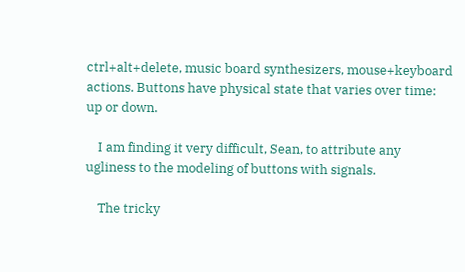ctrl+alt+delete, music board synthesizers, mouse+keyboard actions. Buttons have physical state that varies over time: up or down.

    I am finding it very difficult, Sean, to attribute any ugliness to the modeling of buttons with signals.

    The tricky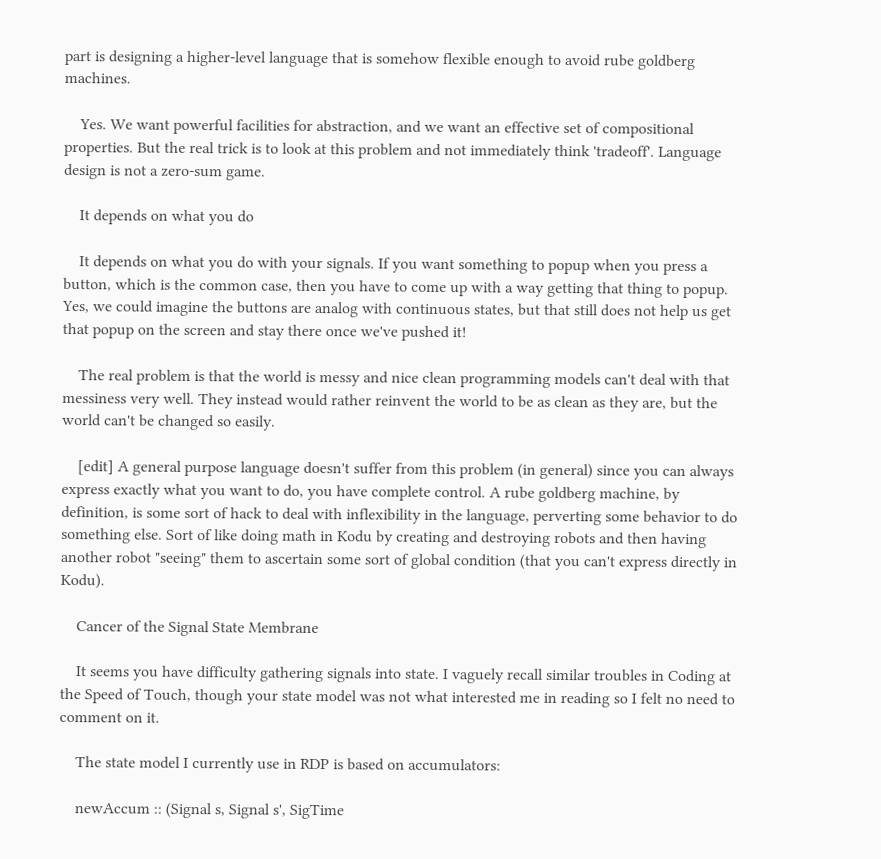part is designing a higher-level language that is somehow flexible enough to avoid rube goldberg machines.

    Yes. We want powerful facilities for abstraction, and we want an effective set of compositional properties. But the real trick is to look at this problem and not immediately think 'tradeoff'. Language design is not a zero-sum game.

    It depends on what you do

    It depends on what you do with your signals. If you want something to popup when you press a button, which is the common case, then you have to come up with a way getting that thing to popup. Yes, we could imagine the buttons are analog with continuous states, but that still does not help us get that popup on the screen and stay there once we've pushed it!

    The real problem is that the world is messy and nice clean programming models can't deal with that messiness very well. They instead would rather reinvent the world to be as clean as they are, but the world can't be changed so easily.

    [edit] A general purpose language doesn't suffer from this problem (in general) since you can always express exactly what you want to do, you have complete control. A rube goldberg machine, by definition, is some sort of hack to deal with inflexibility in the language, perverting some behavior to do something else. Sort of like doing math in Kodu by creating and destroying robots and then having another robot "seeing" them to ascertain some sort of global condition (that you can't express directly in Kodu).

    Cancer of the Signal State Membrane

    It seems you have difficulty gathering signals into state. I vaguely recall similar troubles in Coding at the Speed of Touch, though your state model was not what interested me in reading so I felt no need to comment on it.

    The state model I currently use in RDP is based on accumulators:

    newAccum :: (Signal s, Signal s', SigTime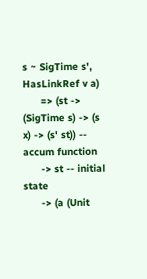s ~ SigTime s', HasLinkRef v a)
      => (st -> (SigTime s) -> (s x) -> (s' st)) -- accum function
      -> st -- initial state
      -> (a (Unit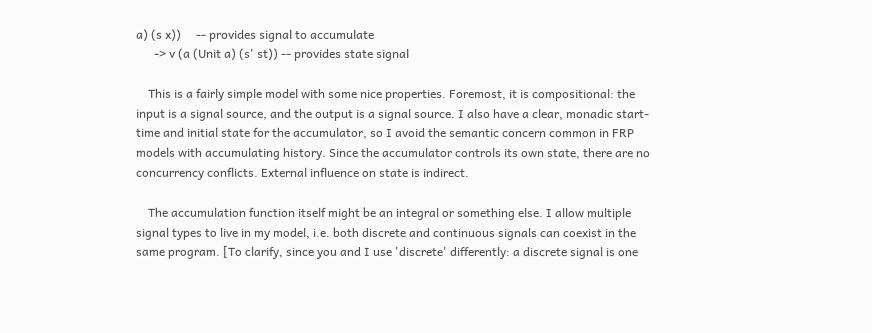a) (s x))     -- provides signal to accumulate
      -> v (a (Unit a) (s' st)) -- provides state signal

    This is a fairly simple model with some nice properties. Foremost, it is compositional: the input is a signal source, and the output is a signal source. I also have a clear, monadic start-time and initial state for the accumulator, so I avoid the semantic concern common in FRP models with accumulating history. Since the accumulator controls its own state, there are no concurrency conflicts. External influence on state is indirect.

    The accumulation function itself might be an integral or something else. I allow multiple signal types to live in my model, i.e. both discrete and continuous signals can coexist in the same program. [To clarify, since you and I use 'discrete' differently: a discrete signal is one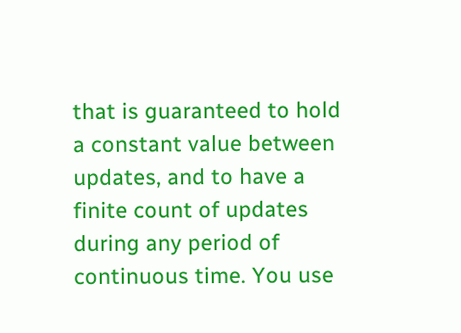that is guaranteed to hold a constant value between updates, and to have a finite count of updates during any period of continuous time. You use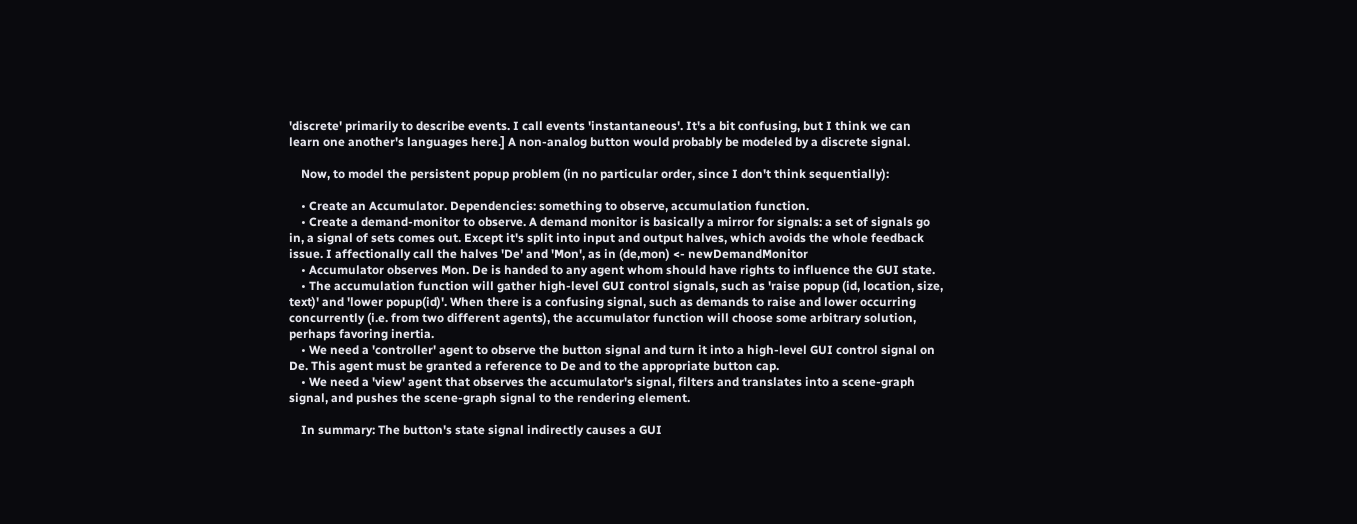'discrete' primarily to describe events. I call events 'instantaneous'. It's a bit confusing, but I think we can learn one another's languages here.] A non-analog button would probably be modeled by a discrete signal.

    Now, to model the persistent popup problem (in no particular order, since I don't think sequentially):

    • Create an Accumulator. Dependencies: something to observe, accumulation function.
    • Create a demand-monitor to observe. A demand monitor is basically a mirror for signals: a set of signals go in, a signal of sets comes out. Except it's split into input and output halves, which avoids the whole feedback issue. I affectionally call the halves 'De' and 'Mon', as in (de,mon) <- newDemandMonitor
    • Accumulator observes Mon. De is handed to any agent whom should have rights to influence the GUI state.
    • The accumulation function will gather high-level GUI control signals, such as 'raise popup (id, location, size, text)' and 'lower popup(id)'. When there is a confusing signal, such as demands to raise and lower occurring concurrently (i.e. from two different agents), the accumulator function will choose some arbitrary solution, perhaps favoring inertia.
    • We need a 'controller' agent to observe the button signal and turn it into a high-level GUI control signal on De. This agent must be granted a reference to De and to the appropriate button cap.
    • We need a 'view' agent that observes the accumulator's signal, filters and translates into a scene-graph signal, and pushes the scene-graph signal to the rendering element.

    In summary: The button's state signal indirectly causes a GUI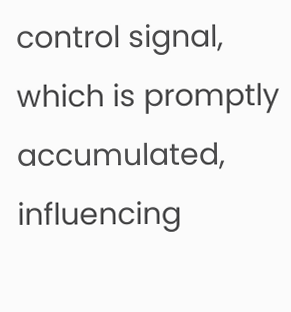control signal, which is promptly accumulated, influencing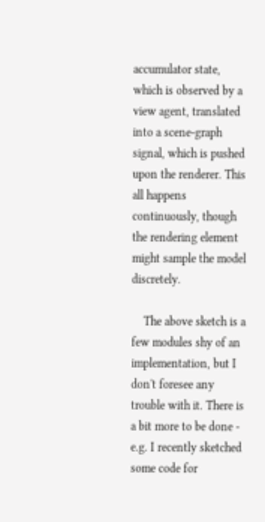accumulator state, which is observed by a view agent, translated into a scene-graph signal, which is pushed upon the renderer. This all happens continuously, though the rendering element might sample the model discretely.

    The above sketch is a few modules shy of an implementation, but I don't foresee any trouble with it. There is a bit more to be done - e.g. I recently sketched some code for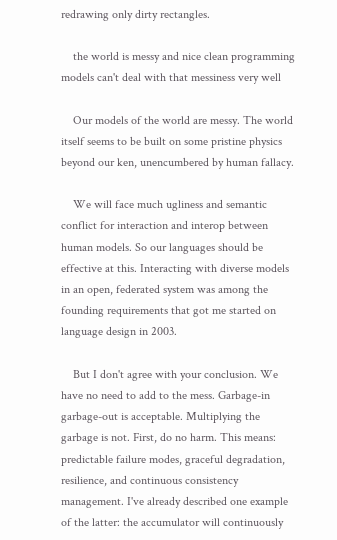redrawing only dirty rectangles.

    the world is messy and nice clean programming models can't deal with that messiness very well

    Our models of the world are messy. The world itself seems to be built on some pristine physics beyond our ken, unencumbered by human fallacy.

    We will face much ugliness and semantic conflict for interaction and interop between human models. So our languages should be effective at this. Interacting with diverse models in an open, federated system was among the founding requirements that got me started on language design in 2003.

    But I don't agree with your conclusion. We have no need to add to the mess. Garbage-in garbage-out is acceptable. Multiplying the garbage is not. First, do no harm. This means: predictable failure modes, graceful degradation, resilience, and continuous consistency management. I've already described one example of the latter: the accumulator will continuously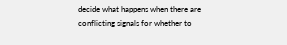decide what happens when there are conflicting signals for whether to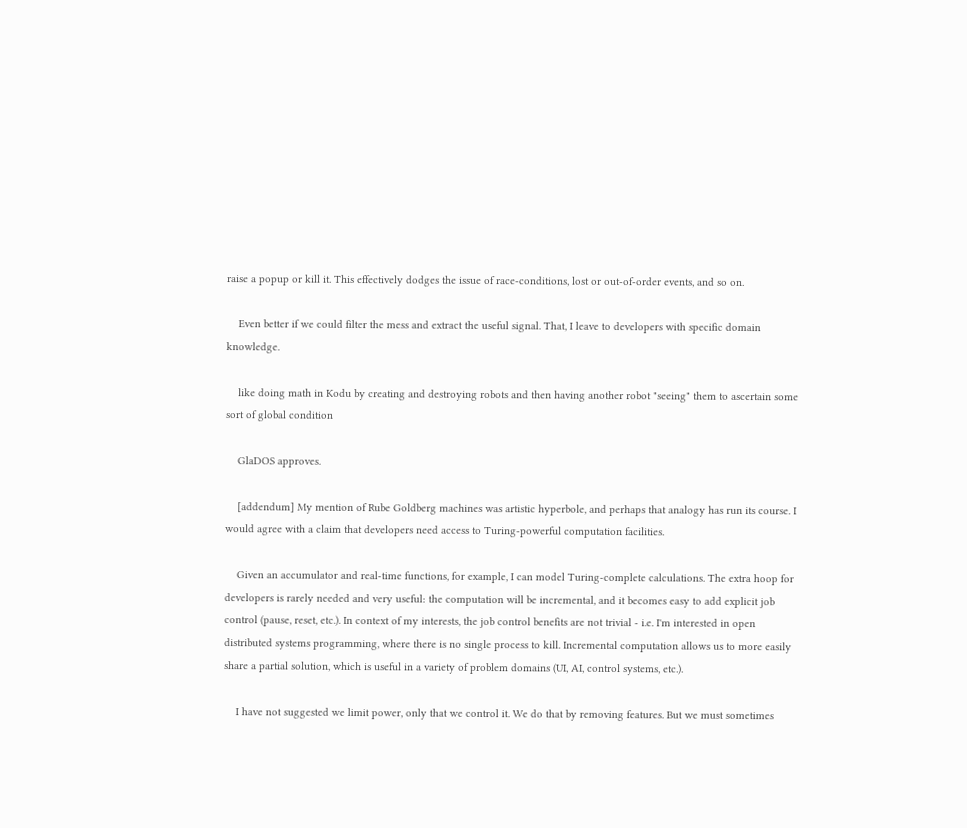raise a popup or kill it. This effectively dodges the issue of race-conditions, lost or out-of-order events, and so on.

    Even better if we could filter the mess and extract the useful signal. That, I leave to developers with specific domain knowledge.

    like doing math in Kodu by creating and destroying robots and then having another robot "seeing" them to ascertain some sort of global condition

    GlaDOS approves.

    [addendum] My mention of Rube Goldberg machines was artistic hyperbole, and perhaps that analogy has run its course. I would agree with a claim that developers need access to Turing-powerful computation facilities.

    Given an accumulator and real-time functions, for example, I can model Turing-complete calculations. The extra hoop for developers is rarely needed and very useful: the computation will be incremental, and it becomes easy to add explicit job control (pause, reset, etc.). In context of my interests, the job control benefits are not trivial - i.e. I'm interested in open distributed systems programming, where there is no single process to kill. Incremental computation allows us to more easily share a partial solution, which is useful in a variety of problem domains (UI, AI, control systems, etc.).

    I have not suggested we limit power, only that we control it. We do that by removing features. But we must sometimes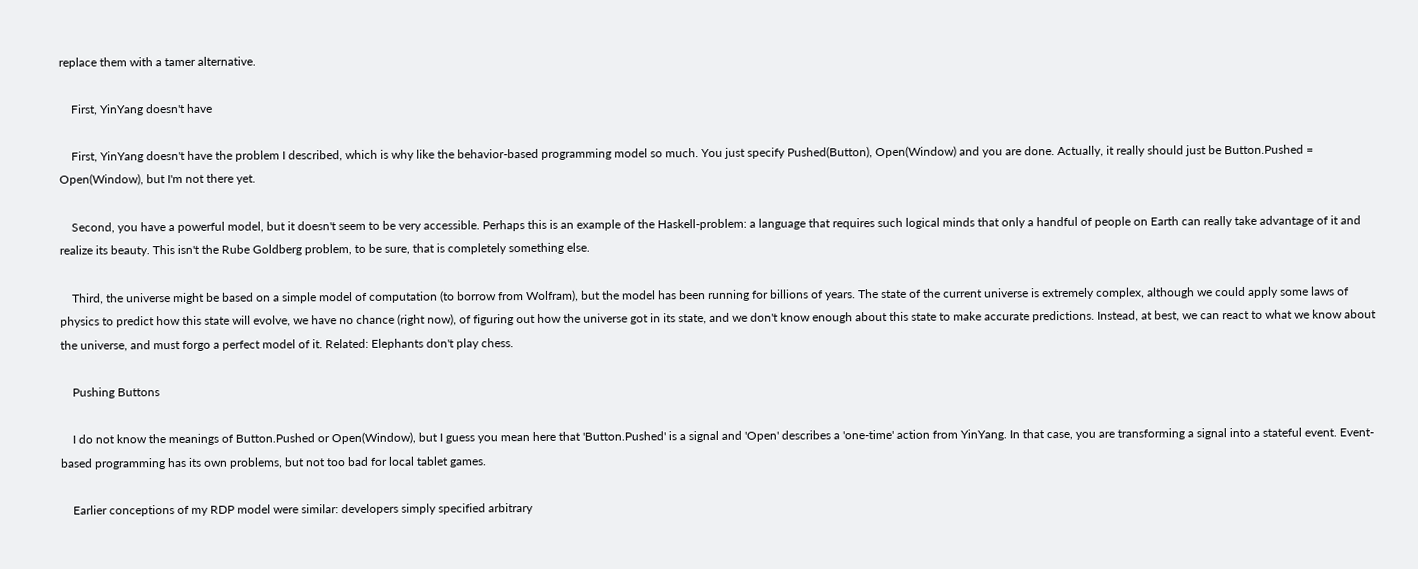replace them with a tamer alternative.

    First, YinYang doesn't have

    First, YinYang doesn't have the problem I described, which is why like the behavior-based programming model so much. You just specify Pushed(Button), Open(Window) and you are done. Actually, it really should just be Button.Pushed = Open(Window), but I'm not there yet.

    Second, you have a powerful model, but it doesn't seem to be very accessible. Perhaps this is an example of the Haskell-problem: a language that requires such logical minds that only a handful of people on Earth can really take advantage of it and realize its beauty. This isn't the Rube Goldberg problem, to be sure, that is completely something else.

    Third, the universe might be based on a simple model of computation (to borrow from Wolfram), but the model has been running for billions of years. The state of the current universe is extremely complex, although we could apply some laws of physics to predict how this state will evolve, we have no chance (right now), of figuring out how the universe got in its state, and we don't know enough about this state to make accurate predictions. Instead, at best, we can react to what we know about the universe, and must forgo a perfect model of it. Related: Elephants don't play chess.

    Pushing Buttons

    I do not know the meanings of Button.Pushed or Open(Window), but I guess you mean here that 'Button.Pushed' is a signal and 'Open' describes a 'one-time' action from YinYang. In that case, you are transforming a signal into a stateful event. Event-based programming has its own problems, but not too bad for local tablet games.

    Earlier conceptions of my RDP model were similar: developers simply specified arbitrary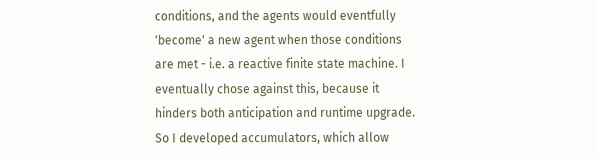conditions, and the agents would eventfully 'become' a new agent when those conditions are met - i.e. a reactive finite state machine. I eventually chose against this, because it hinders both anticipation and runtime upgrade. So I developed accumulators, which allow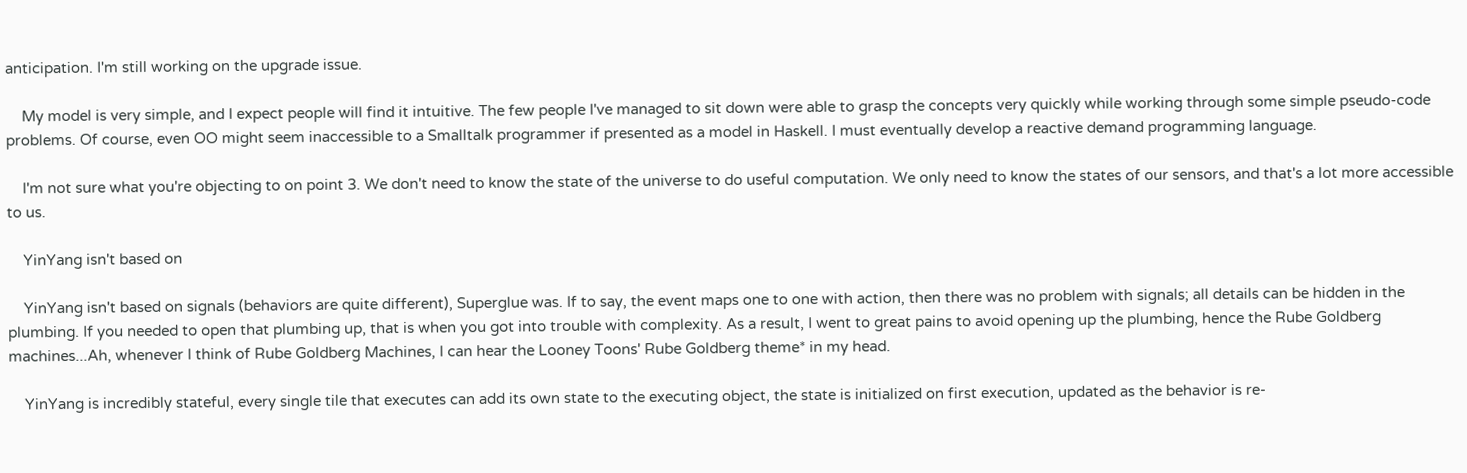anticipation. I'm still working on the upgrade issue.

    My model is very simple, and I expect people will find it intuitive. The few people I've managed to sit down were able to grasp the concepts very quickly while working through some simple pseudo-code problems. Of course, even OO might seem inaccessible to a Smalltalk programmer if presented as a model in Haskell. I must eventually develop a reactive demand programming language.

    I'm not sure what you're objecting to on point 3. We don't need to know the state of the universe to do useful computation. We only need to know the states of our sensors, and that's a lot more accessible to us.

    YinYang isn't based on

    YinYang isn't based on signals (behaviors are quite different), Superglue was. If to say, the event maps one to one with action, then there was no problem with signals; all details can be hidden in the plumbing. If you needed to open that plumbing up, that is when you got into trouble with complexity. As a result, I went to great pains to avoid opening up the plumbing, hence the Rube Goldberg machines...Ah, whenever I think of Rube Goldberg Machines, I can hear the Looney Toons' Rube Goldberg theme* in my head.

    YinYang is incredibly stateful, every single tile that executes can add its own state to the executing object, the state is initialized on first execution, updated as the behavior is re-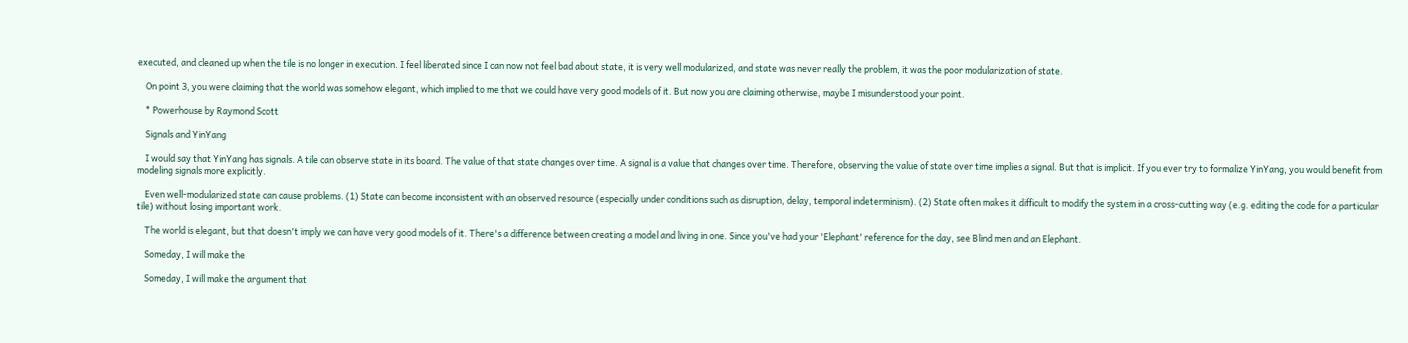executed, and cleaned up when the tile is no longer in execution. I feel liberated since I can now not feel bad about state, it is very well modularized, and state was never really the problem, it was the poor modularization of state.

    On point 3, you were claiming that the world was somehow elegant, which implied to me that we could have very good models of it. But now you are claiming otherwise, maybe I misunderstood your point.

    * Powerhouse by Raymond Scott

    Signals and YinYang

    I would say that YinYang has signals. A tile can observe state in its board. The value of that state changes over time. A signal is a value that changes over time. Therefore, observing the value of state over time implies a signal. But that is implicit. If you ever try to formalize YinYang, you would benefit from modeling signals more explicitly.

    Even well-modularized state can cause problems. (1) State can become inconsistent with an observed resource (especially under conditions such as disruption, delay, temporal indeterminism). (2) State often makes it difficult to modify the system in a cross-cutting way (e.g. editing the code for a particular tile) without losing important work.

    The world is elegant, but that doesn't imply we can have very good models of it. There's a difference between creating a model and living in one. Since you've had your 'Elephant' reference for the day, see Blind men and an Elephant.

    Someday, I will make the

    Someday, I will make the argument that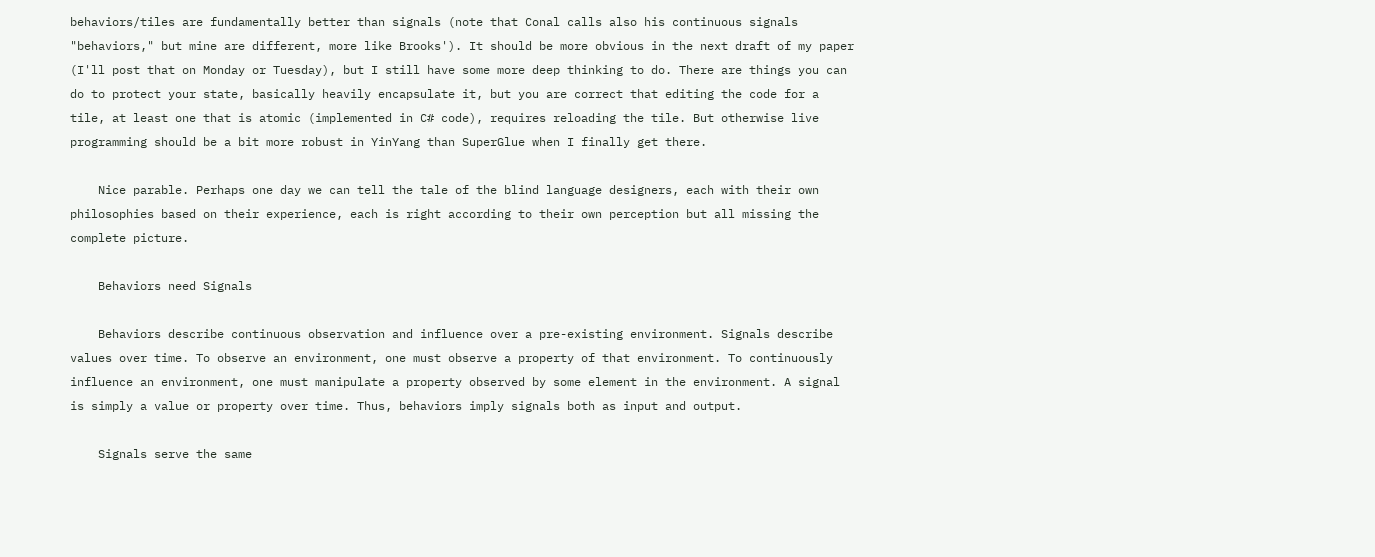behaviors/tiles are fundamentally better than signals (note that Conal calls also his continuous signals "behaviors," but mine are different, more like Brooks'). It should be more obvious in the next draft of my paper (I'll post that on Monday or Tuesday), but I still have some more deep thinking to do. There are things you can do to protect your state, basically heavily encapsulate it, but you are correct that editing the code for a tile, at least one that is atomic (implemented in C# code), requires reloading the tile. But otherwise live programming should be a bit more robust in YinYang than SuperGlue when I finally get there.

    Nice parable. Perhaps one day we can tell the tale of the blind language designers, each with their own philosophies based on their experience, each is right according to their own perception but all missing the complete picture.

    Behaviors need Signals

    Behaviors describe continuous observation and influence over a pre-existing environment. Signals describe values over time. To observe an environment, one must observe a property of that environment. To continuously influence an environment, one must manipulate a property observed by some element in the environment. A signal is simply a value or property over time. Thus, behaviors imply signals both as input and output.

    Signals serve the same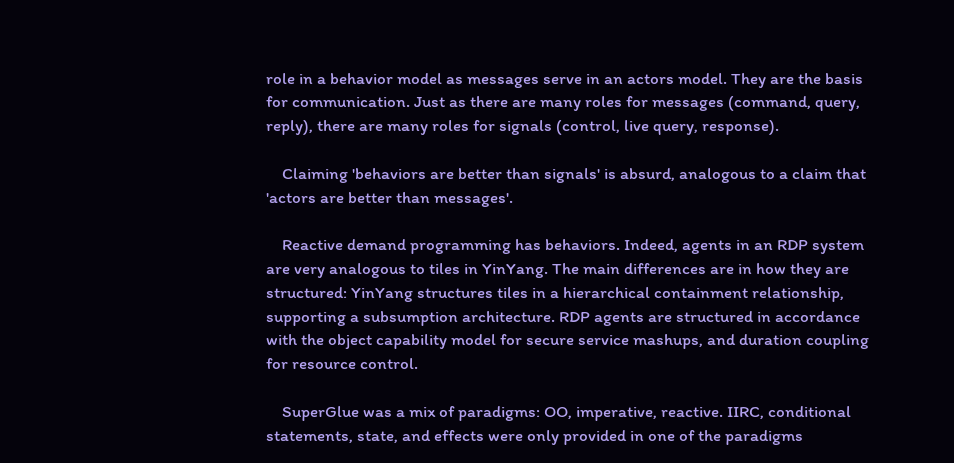role in a behavior model as messages serve in an actors model. They are the basis for communication. Just as there are many roles for messages (command, query, reply), there are many roles for signals (control, live query, response).

    Claiming 'behaviors are better than signals' is absurd, analogous to a claim that 'actors are better than messages'.

    Reactive demand programming has behaviors. Indeed, agents in an RDP system are very analogous to tiles in YinYang. The main differences are in how they are structured: YinYang structures tiles in a hierarchical containment relationship, supporting a subsumption architecture. RDP agents are structured in accordance with the object capability model for secure service mashups, and duration coupling for resource control.

    SuperGlue was a mix of paradigms: OO, imperative, reactive. IIRC, conditional statements, state, and effects were only provided in one of the paradigms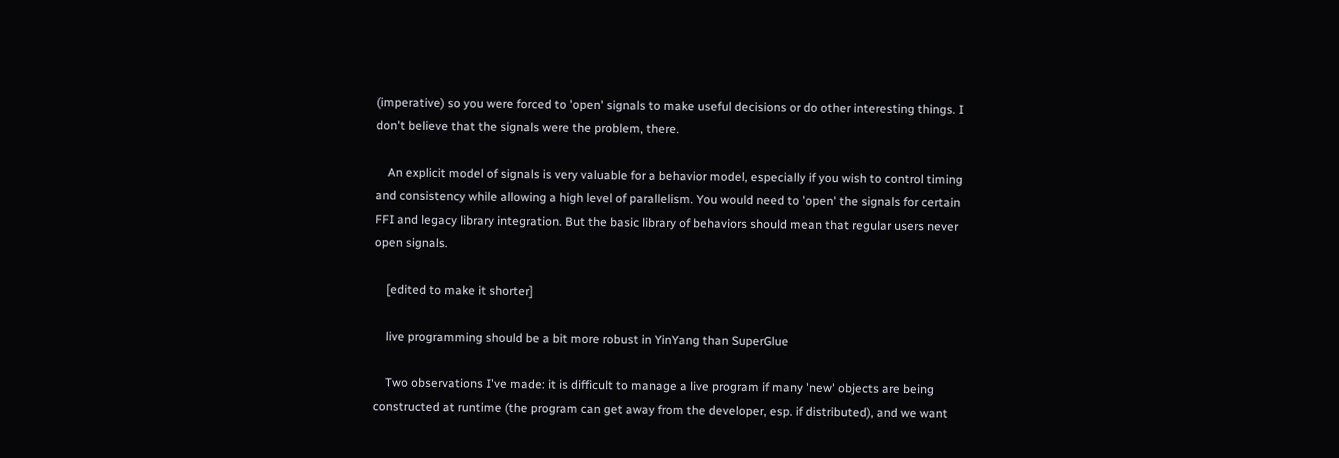(imperative) so you were forced to 'open' signals to make useful decisions or do other interesting things. I don't believe that the signals were the problem, there.

    An explicit model of signals is very valuable for a behavior model, especially if you wish to control timing and consistency while allowing a high level of parallelism. You would need to 'open' the signals for certain FFI and legacy library integration. But the basic library of behaviors should mean that regular users never open signals.

    [edited to make it shorter]

    live programming should be a bit more robust in YinYang than SuperGlue

    Two observations I've made: it is difficult to manage a live program if many 'new' objects are being constructed at runtime (the program can get away from the developer, esp. if distributed), and we want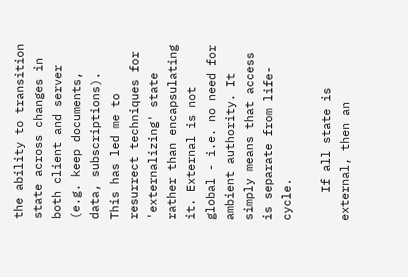the ability to transition state across changes in both client and server (e.g. keep documents, data, subscriptions). This has led me to resurrect techniques for 'externalizing' state rather than encapsulating it. External is not global - i.e. no need for ambient authority. It simply means that access is separate from life-cycle.

    If all state is external, then an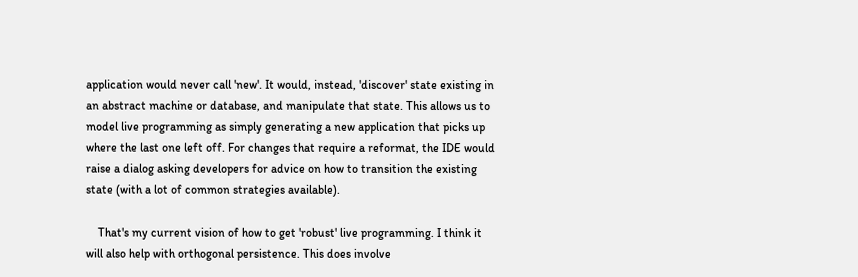application would never call 'new'. It would, instead, 'discover' state existing in an abstract machine or database, and manipulate that state. This allows us to model live programming as simply generating a new application that picks up where the last one left off. For changes that require a reformat, the IDE would raise a dialog asking developers for advice on how to transition the existing state (with a lot of common strategies available).

    That's my current vision of how to get 'robust' live programming. I think it will also help with orthogonal persistence. This does involve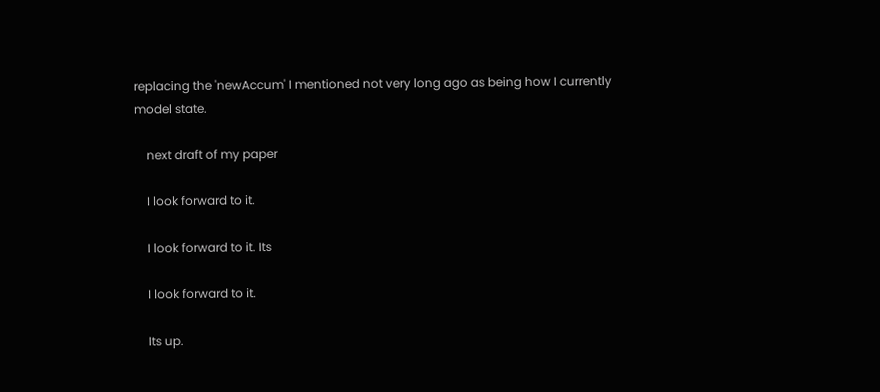replacing the 'newAccum' I mentioned not very long ago as being how I currently model state.

    next draft of my paper

    I look forward to it.

    I look forward to it. Its

    I look forward to it.

    Its up.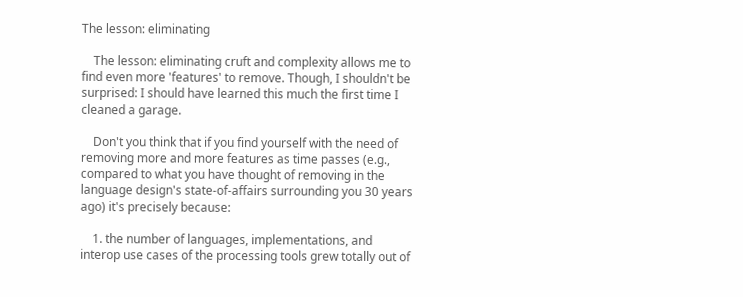The lesson: eliminating

    The lesson: eliminating cruft and complexity allows me to find even more 'features' to remove. Though, I shouldn't be surprised: I should have learned this much the first time I cleaned a garage.

    Don't you think that if you find yourself with the need of removing more and more features as time passes (e.g., compared to what you have thought of removing in the language design's state-of-affairs surrounding you 30 years ago) it's precisely because:

    1. the number of languages, implementations, and interop use cases of the processing tools grew totally out of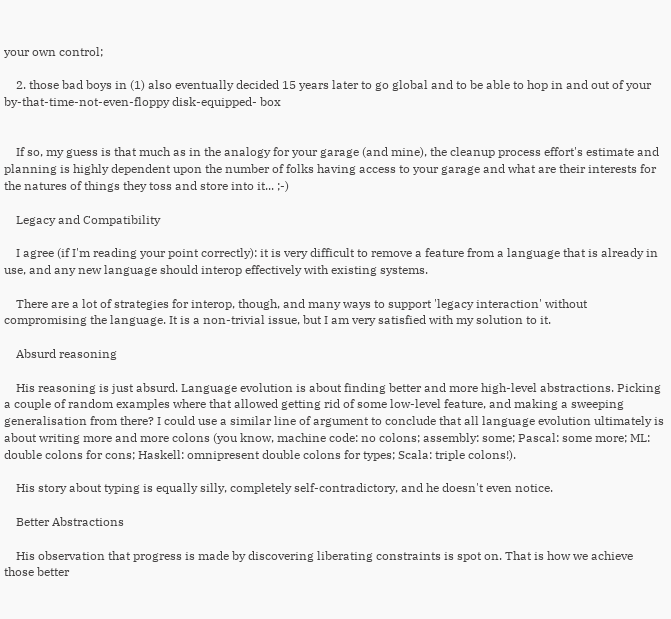your own control;

    2. those bad boys in (1) also eventually decided 15 years later to go global and to be able to hop in and out of your by-that-time-not-even-floppy disk-equipped- box


    If so, my guess is that much as in the analogy for your garage (and mine), the cleanup process effort's estimate and planning is highly dependent upon the number of folks having access to your garage and what are their interests for the natures of things they toss and store into it... ;-)

    Legacy and Compatibility

    I agree (if I'm reading your point correctly): it is very difficult to remove a feature from a language that is already in use, and any new language should interop effectively with existing systems.

    There are a lot of strategies for interop, though, and many ways to support 'legacy interaction' without compromising the language. It is a non-trivial issue, but I am very satisfied with my solution to it.

    Absurd reasoning

    His reasoning is just absurd. Language evolution is about finding better and more high-level abstractions. Picking a couple of random examples where that allowed getting rid of some low-level feature, and making a sweeping generalisation from there? I could use a similar line of argument to conclude that all language evolution ultimately is about writing more and more colons (you know, machine code: no colons; assembly: some; Pascal: some more; ML: double colons for cons; Haskell: omnipresent double colons for types; Scala: triple colons!).

    His story about typing is equally silly, completely self-contradictory, and he doesn't even notice.

    Better Abstractions

    His observation that progress is made by discovering liberating constraints is spot on. That is how we achieve those better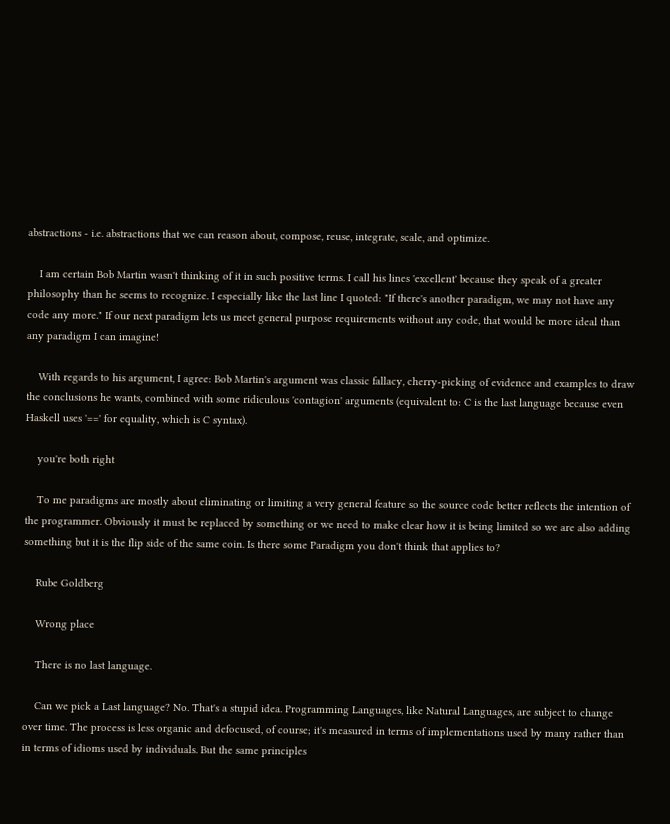abstractions - i.e. abstractions that we can reason about, compose, reuse, integrate, scale, and optimize.

    I am certain Bob Martin wasn't thinking of it in such positive terms. I call his lines 'excellent' because they speak of a greater philosophy than he seems to recognize. I especially like the last line I quoted: "If there's another paradigm, we may not have any code any more." If our next paradigm lets us meet general purpose requirements without any code, that would be more ideal than any paradigm I can imagine!

    With regards to his argument, I agree: Bob Martin's argument was classic fallacy, cherry-picking of evidence and examples to draw the conclusions he wants, combined with some ridiculous 'contagion' arguments (equivalent to: C is the last language because even Haskell uses '==' for equality, which is C syntax).

    you're both right

    To me paradigms are mostly about eliminating or limiting a very general feature so the source code better reflects the intention of the programmer. Obviously it must be replaced by something or we need to make clear how it is being limited so we are also adding something but it is the flip side of the same coin. Is there some Paradigm you don't think that applies to?

    Rube Goldberg

    Wrong place

    There is no last language.

    Can we pick a Last language? No. That's a stupid idea. Programming Languages, like Natural Languages, are subject to change over time. The process is less organic and defocused, of course; it's measured in terms of implementations used by many rather than in terms of idioms used by individuals. But the same principles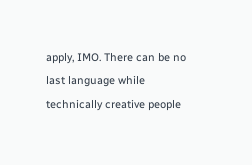apply, IMO. There can be no last language while technically creative people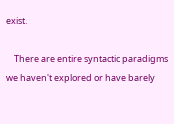exist.

    There are entire syntactic paradigms we haven't explored or have barely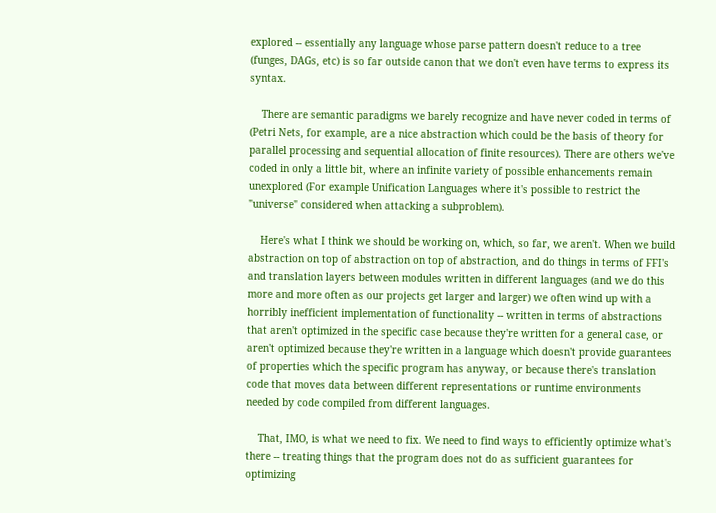explored -- essentially any language whose parse pattern doesn't reduce to a tree (funges, DAGs, etc) is so far outside canon that we don't even have terms to express its syntax.

    There are semantic paradigms we barely recognize and have never coded in terms of (Petri Nets, for example, are a nice abstraction which could be the basis of theory for parallel processing and sequential allocation of finite resources). There are others we've coded in only a little bit, where an infinite variety of possible enhancements remain unexplored (For example Unification Languages where it's possible to restrict the "universe" considered when attacking a subproblem).

    Here's what I think we should be working on, which, so far, we aren't. When we build abstraction on top of abstraction on top of abstraction, and do things in terms of FFI's and translation layers between modules written in different languages (and we do this more and more often as our projects get larger and larger) we often wind up with a horribly inefficient implementation of functionality -- written in terms of abstractions that aren't optimized in the specific case because they're written for a general case, or aren't optimized because they're written in a language which doesn't provide guarantees of properties which the specific program has anyway, or because there's translation code that moves data between different representations or runtime environments needed by code compiled from different languages.

    That, IMO, is what we need to fix. We need to find ways to efficiently optimize what's there -- treating things that the program does not do as sufficient guarantees for optimizing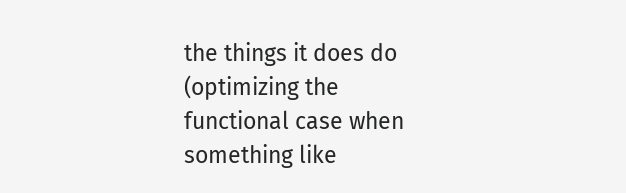the things it does do (optimizing the functional case when something like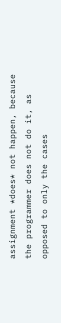assignment *does* not happen, because the programmer does not do it, as opposed to only the cases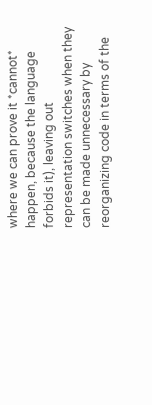where we can prove it *cannot* happen, because the language forbids it), leaving out representation switches when they can be made unnecessary by reorganizing code in terms of the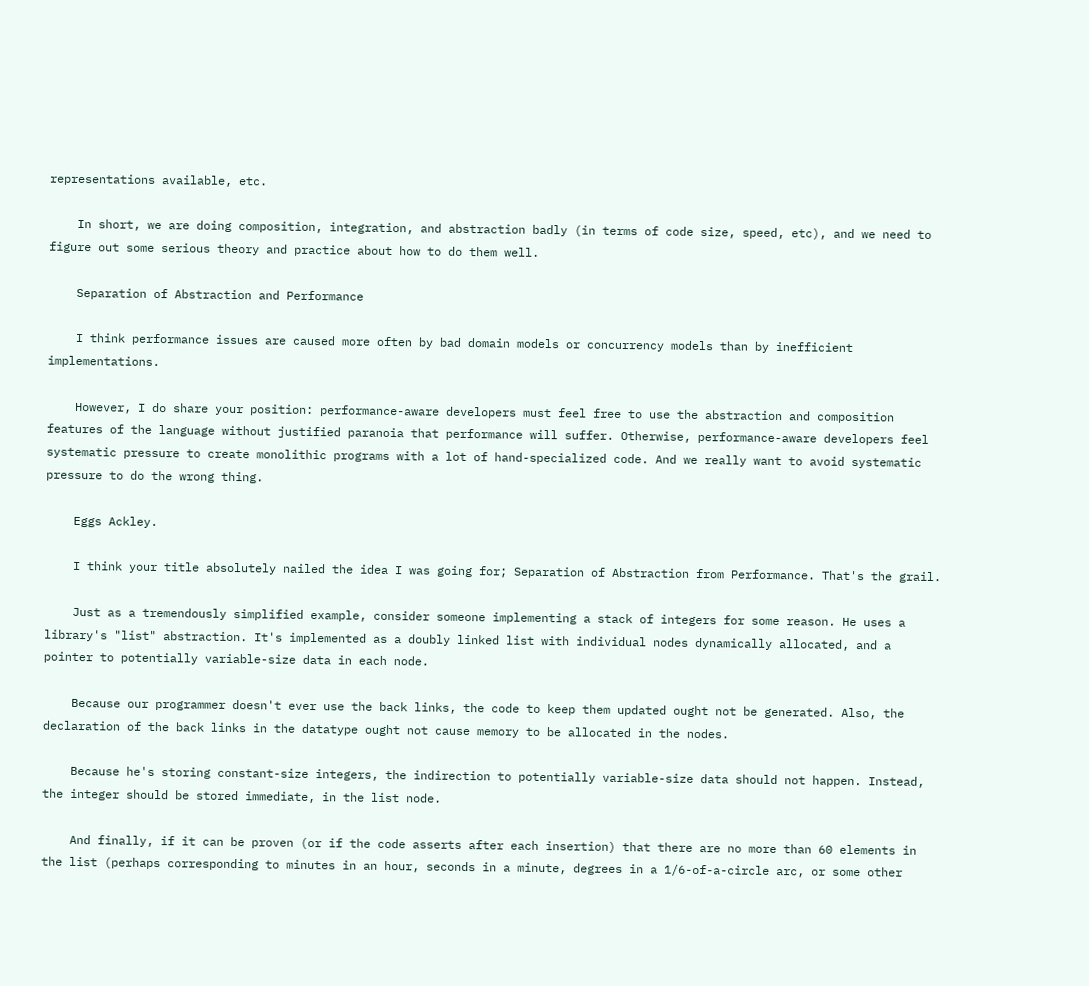representations available, etc.

    In short, we are doing composition, integration, and abstraction badly (in terms of code size, speed, etc), and we need to figure out some serious theory and practice about how to do them well.

    Separation of Abstraction and Performance

    I think performance issues are caused more often by bad domain models or concurrency models than by inefficient implementations.

    However, I do share your position: performance-aware developers must feel free to use the abstraction and composition features of the language without justified paranoia that performance will suffer. Otherwise, performance-aware developers feel systematic pressure to create monolithic programs with a lot of hand-specialized code. And we really want to avoid systematic pressure to do the wrong thing.

    Eggs Ackley.

    I think your title absolutely nailed the idea I was going for; Separation of Abstraction from Performance. That's the grail.

    Just as a tremendously simplified example, consider someone implementing a stack of integers for some reason. He uses a library's "list" abstraction. It's implemented as a doubly linked list with individual nodes dynamically allocated, and a pointer to potentially variable-size data in each node.

    Because our programmer doesn't ever use the back links, the code to keep them updated ought not be generated. Also, the declaration of the back links in the datatype ought not cause memory to be allocated in the nodes.

    Because he's storing constant-size integers, the indirection to potentially variable-size data should not happen. Instead, the integer should be stored immediate, in the list node.

    And finally, if it can be proven (or if the code asserts after each insertion) that there are no more than 60 elements in the list (perhaps corresponding to minutes in an hour, seconds in a minute, degrees in a 1/6-of-a-circle arc, or some other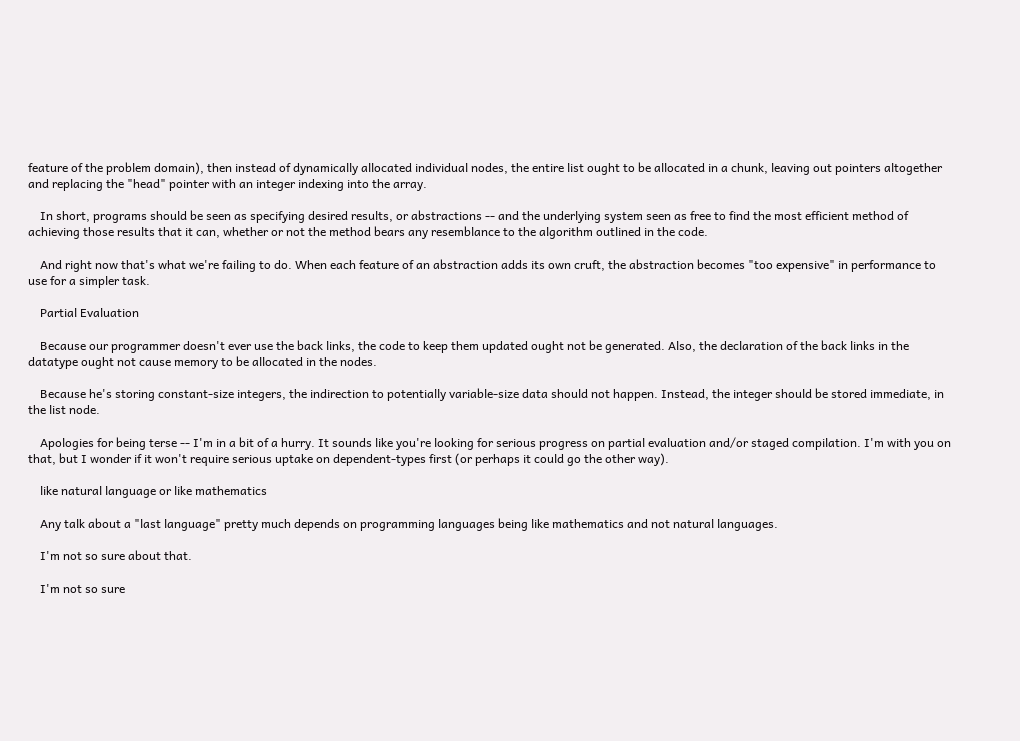feature of the problem domain), then instead of dynamically allocated individual nodes, the entire list ought to be allocated in a chunk, leaving out pointers altogether and replacing the "head" pointer with an integer indexing into the array.

    In short, programs should be seen as specifying desired results, or abstractions -- and the underlying system seen as free to find the most efficient method of achieving those results that it can, whether or not the method bears any resemblance to the algorithm outlined in the code.

    And right now that's what we're failing to do. When each feature of an abstraction adds its own cruft, the abstraction becomes "too expensive" in performance to use for a simpler task.

    Partial Evaluation

    Because our programmer doesn't ever use the back links, the code to keep them updated ought not be generated. Also, the declaration of the back links in the datatype ought not cause memory to be allocated in the nodes.

    Because he's storing constant-size integers, the indirection to potentially variable-size data should not happen. Instead, the integer should be stored immediate, in the list node.

    Apologies for being terse -- I'm in a bit of a hurry. It sounds like you're looking for serious progress on partial evaluation and/or staged compilation. I'm with you on that, but I wonder if it won't require serious uptake on dependent-types first (or perhaps it could go the other way).

    like natural language or like mathematics

    Any talk about a "last language" pretty much depends on programming languages being like mathematics and not natural languages.

    I'm not so sure about that.

    I'm not so sure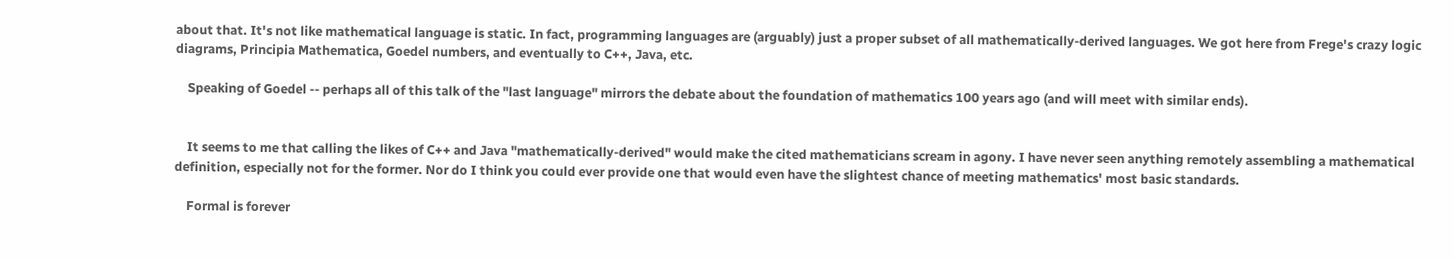about that. It's not like mathematical language is static. In fact, programming languages are (arguably) just a proper subset of all mathematically-derived languages. We got here from Frege's crazy logic diagrams, Principia Mathematica, Goedel numbers, and eventually to C++, Java, etc.

    Speaking of Goedel -- perhaps all of this talk of the "last language" mirrors the debate about the foundation of mathematics 100 years ago (and will meet with similar ends).


    It seems to me that calling the likes of C++ and Java "mathematically-derived" would make the cited mathematicians scream in agony. I have never seen anything remotely assembling a mathematical definition, especially not for the former. Nor do I think you could ever provide one that would even have the slightest chance of meeting mathematics' most basic standards.

    Formal is forever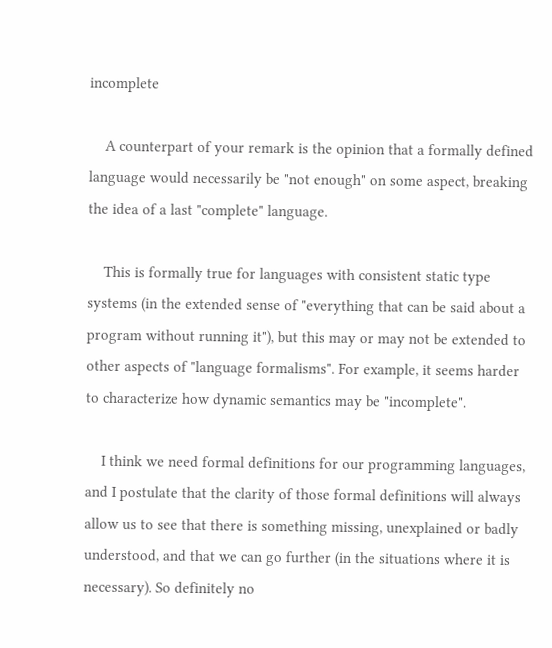incomplete

    A counterpart of your remark is the opinion that a formally defined language would necessarily be "not enough" on some aspect, breaking the idea of a last "complete" language.

    This is formally true for languages with consistent static type systems (in the extended sense of "everything that can be said about a program without running it"), but this may or may not be extended to other aspects of "language formalisms". For example, it seems harder to characterize how dynamic semantics may be "incomplete".

    I think we need formal definitions for our programming languages, and I postulate that the clarity of those formal definitions will always allow us to see that there is something missing, unexplained or badly understood, and that we can go further (in the situations where it is necessary). So definitely no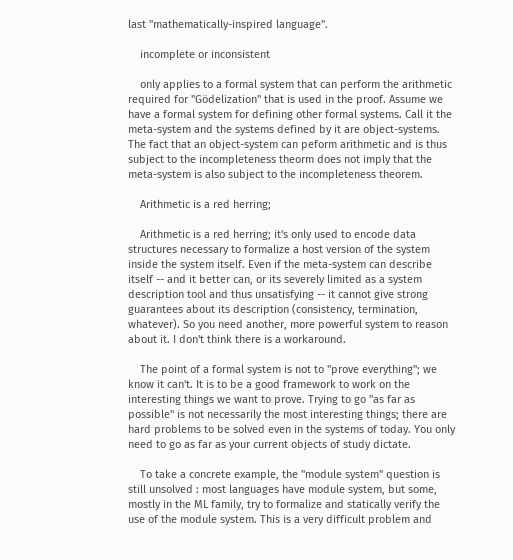last "mathematically-inspired language".

    incomplete or inconsistent

    only applies to a formal system that can perform the arithmetic required for "Gödelization" that is used in the proof. Assume we have a formal system for defining other formal systems. Call it the meta-system and the systems defined by it are object-systems. The fact that an object-system can peform arithmetic and is thus subject to the incompleteness theorm does not imply that the meta-system is also subject to the incompleteness theorem.

    Arithmetic is a red herring;

    Arithmetic is a red herring; it's only used to encode data structures necessary to formalize a host version of the system inside the system itself. Even if the meta-system can describe itself -- and it better can, or its severely limited as a system description tool and thus unsatisfying -- it cannot give strong guarantees about its description (consistency, termination, whatever). So you need another, more powerful system to reason about it. I don't think there is a workaround.

    The point of a formal system is not to "prove everything"; we know it can't. It is to be a good framework to work on the interesting things we want to prove. Trying to go "as far as possible" is not necessarily the most interesting things; there are hard problems to be solved even in the systems of today. You only need to go as far as your current objects of study dictate.

    To take a concrete example, the "module system" question is still unsolved : most languages have module system, but some, mostly in the ML family, try to formalize and statically verify the use of the module system. This is a very difficult problem and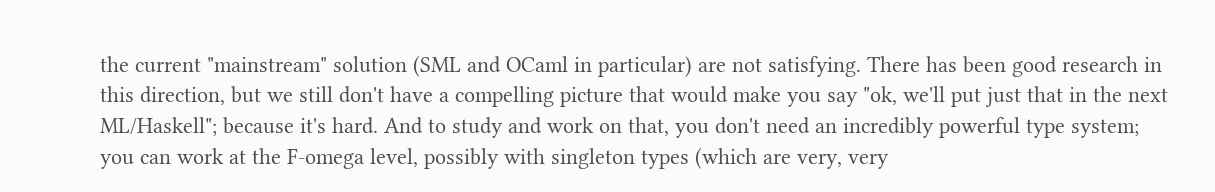the current "mainstream" solution (SML and OCaml in particular) are not satisfying. There has been good research in this direction, but we still don't have a compelling picture that would make you say "ok, we'll put just that in the next ML/Haskell"; because it's hard. And to study and work on that, you don't need an incredibly powerful type system; you can work at the F-omega level, possibly with singleton types (which are very, very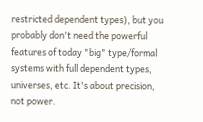restricted dependent types), but you probably don't need the powerful features of today "big" type/formal systems with full dependent types, universes, etc. It's about precision, not power.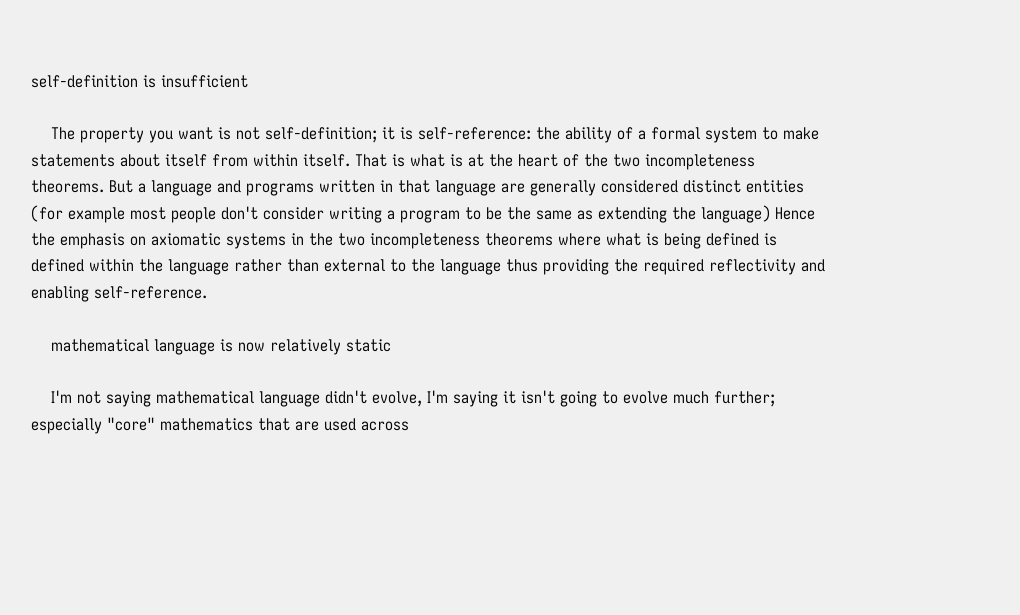self-definition is insufficient

    The property you want is not self-definition; it is self-reference: the ability of a formal system to make statements about itself from within itself. That is what is at the heart of the two incompleteness theorems. But a language and programs written in that language are generally considered distinct entities (for example most people don't consider writing a program to be the same as extending the language) Hence the emphasis on axiomatic systems in the two incompleteness theorems where what is being defined is defined within the language rather than external to the language thus providing the required reflectivity and enabling self-reference.

    mathematical language is now relatively static

    I'm not saying mathematical language didn't evolve, I'm saying it isn't going to evolve much further; especially "core" mathematics that are used across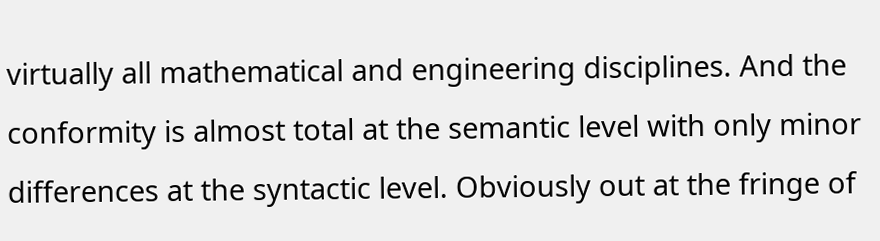virtually all mathematical and engineering disciplines. And the conformity is almost total at the semantic level with only minor differences at the syntactic level. Obviously out at the fringe of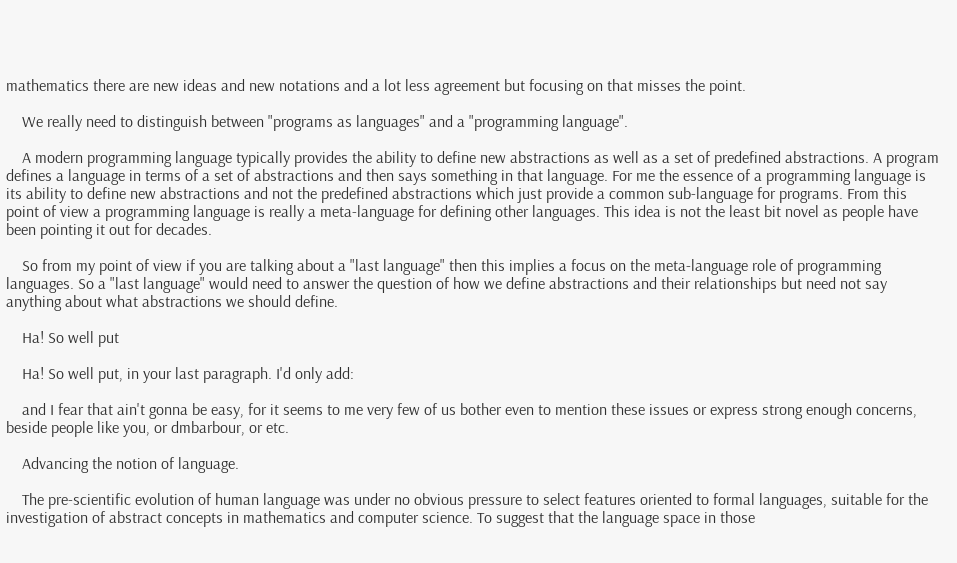mathematics there are new ideas and new notations and a lot less agreement but focusing on that misses the point.

    We really need to distinguish between "programs as languages" and a "programming language".

    A modern programming language typically provides the ability to define new abstractions as well as a set of predefined abstractions. A program defines a language in terms of a set of abstractions and then says something in that language. For me the essence of a programming language is its ability to define new abstractions and not the predefined abstractions which just provide a common sub-language for programs. From this point of view a programming language is really a meta-language for defining other languages. This idea is not the least bit novel as people have been pointing it out for decades.

    So from my point of view if you are talking about a "last language" then this implies a focus on the meta-language role of programming languages. So a "last language" would need to answer the question of how we define abstractions and their relationships but need not say anything about what abstractions we should define.

    Ha! So well put

    Ha! So well put, in your last paragraph. I'd only add:

    and I fear that ain't gonna be easy, for it seems to me very few of us bother even to mention these issues or express strong enough concerns, beside people like you, or dmbarbour, or etc.

    Advancing the notion of language.

    The pre-scientific evolution of human language was under no obvious pressure to select features oriented to formal languages, suitable for the investigation of abstract concepts in mathematics and computer science. To suggest that the language space in those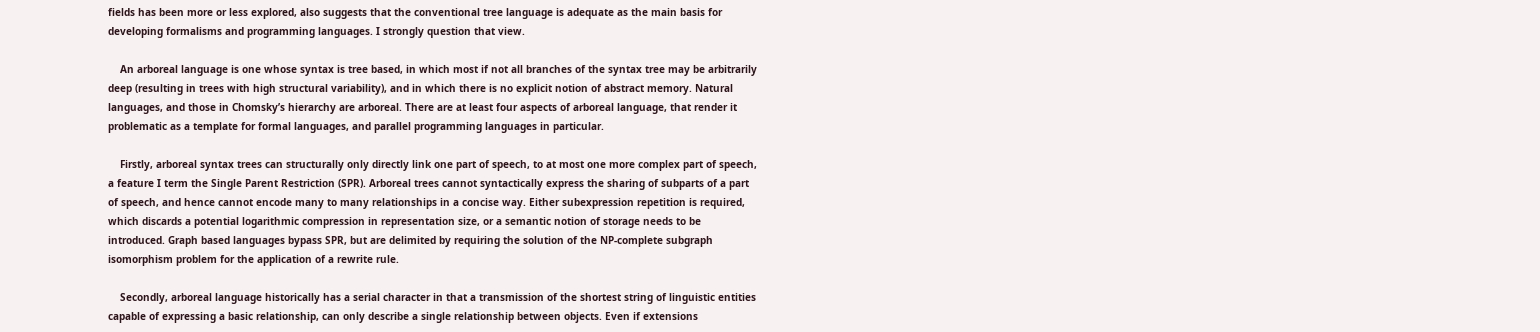fields has been more or less explored, also suggests that the conventional tree language is adequate as the main basis for developing formalisms and programming languages. I strongly question that view.

    An arboreal language is one whose syntax is tree based, in which most if not all branches of the syntax tree may be arbitrarily deep (resulting in trees with high structural variability), and in which there is no explicit notion of abstract memory. Natural languages, and those in Chomsky’s hierarchy are arboreal. There are at least four aspects of arboreal language, that render it problematic as a template for formal languages, and parallel programming languages in particular.

    Firstly, arboreal syntax trees can structurally only directly link one part of speech, to at most one more complex part of speech, a feature I term the Single Parent Restriction (SPR). Arboreal trees cannot syntactically express the sharing of subparts of a part of speech, and hence cannot encode many to many relationships in a concise way. Either subexpression repetition is required, which discards a potential logarithmic compression in representation size, or a semantic notion of storage needs to be introduced. Graph based languages bypass SPR, but are delimited by requiring the solution of the NP-complete subgraph isomorphism problem for the application of a rewrite rule.

    Secondly, arboreal language historically has a serial character in that a transmission of the shortest string of linguistic entities capable of expressing a basic relationship, can only describe a single relationship between objects. Even if extensions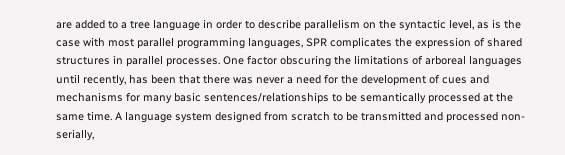are added to a tree language in order to describe parallelism on the syntactic level, as is the case with most parallel programming languages, SPR complicates the expression of shared structures in parallel processes. One factor obscuring the limitations of arboreal languages until recently, has been that there was never a need for the development of cues and mechanisms for many basic sentences/relationships to be semantically processed at the same time. A language system designed from scratch to be transmitted and processed non-serially,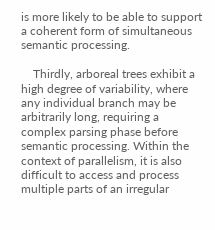is more likely to be able to support a coherent form of simultaneous semantic processing.

    Thirdly, arboreal trees exhibit a high degree of variability, where any individual branch may be arbitrarily long, requiring a complex parsing phase before semantic processing. Within the context of parallelism, it is also difficult to access and process multiple parts of an irregular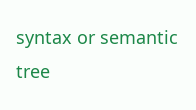syntax or semantic tree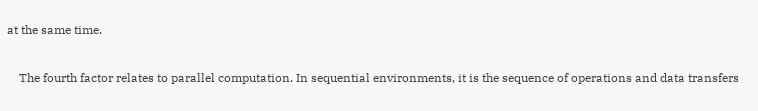at the same time.

    The fourth factor relates to parallel computation. In sequential environments, it is the sequence of operations and data transfers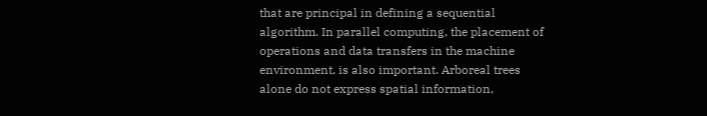that are principal in defining a sequential algorithm. In parallel computing, the placement of operations and data transfers in the machine environment, is also important. Arboreal trees alone do not express spatial information,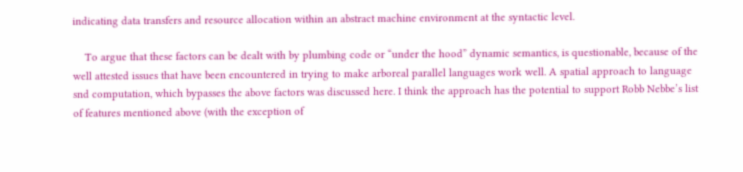indicating data transfers and resource allocation within an abstract machine environment at the syntactic level.

    To argue that these factors can be dealt with by plumbing code or “under the hood” dynamic semantics, is questionable, because of the well attested issues that have been encountered in trying to make arboreal parallel languages work well. A spatial approach to language snd computation, which bypasses the above factors was discussed here. I think the approach has the potential to support Robb Nebbe’s list of features mentioned above (with the exception of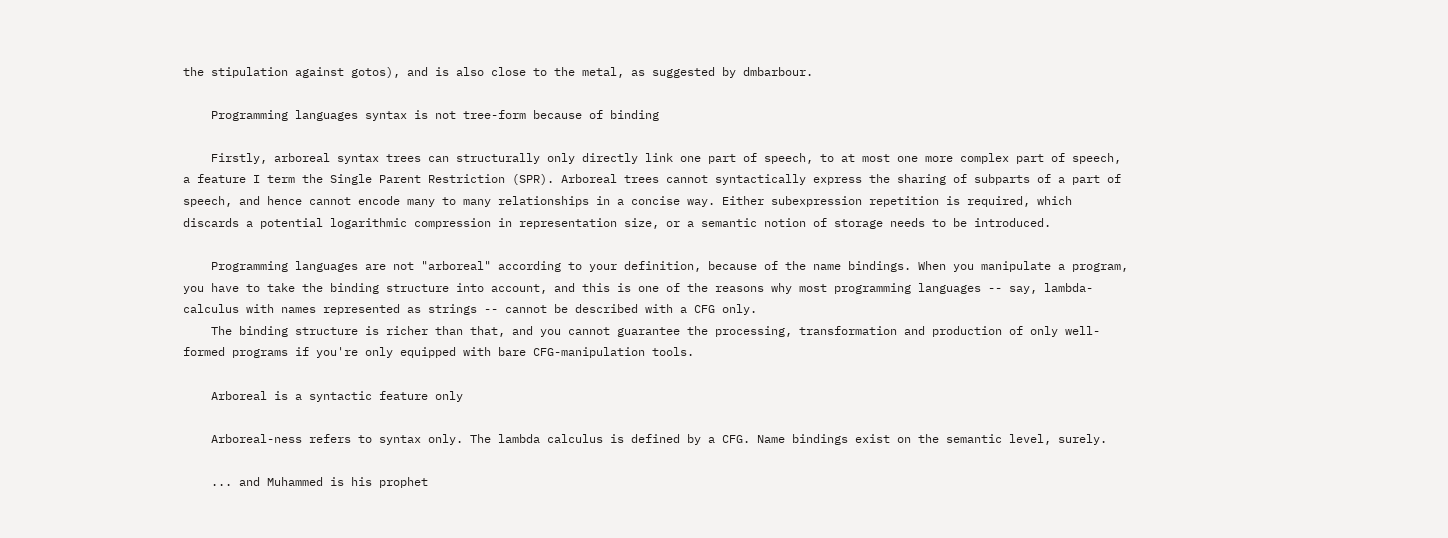the stipulation against gotos), and is also close to the metal, as suggested by dmbarbour.

    Programming languages syntax is not tree-form because of binding

    Firstly, arboreal syntax trees can structurally only directly link one part of speech, to at most one more complex part of speech, a feature I term the Single Parent Restriction (SPR). Arboreal trees cannot syntactically express the sharing of subparts of a part of speech, and hence cannot encode many to many relationships in a concise way. Either subexpression repetition is required, which discards a potential logarithmic compression in representation size, or a semantic notion of storage needs to be introduced.

    Programming languages are not "arboreal" according to your definition, because of the name bindings. When you manipulate a program, you have to take the binding structure into account, and this is one of the reasons why most programming languages -- say, lambda-calculus with names represented as strings -- cannot be described with a CFG only.
    The binding structure is richer than that, and you cannot guarantee the processing, transformation and production of only well-formed programs if you're only equipped with bare CFG-manipulation tools.

    Arboreal is a syntactic feature only

    Arboreal-ness refers to syntax only. The lambda calculus is defined by a CFG. Name bindings exist on the semantic level, surely.

    ... and Muhammed is his prophet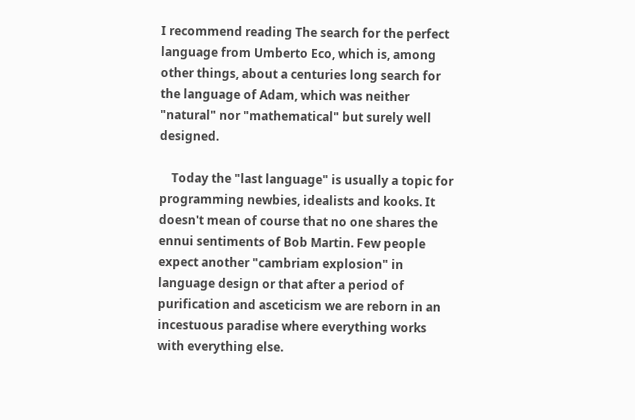I recommend reading The search for the perfect language from Umberto Eco, which is, among other things, about a centuries long search for the language of Adam, which was neither "natural" nor "mathematical" but surely well designed.

    Today the "last language" is usually a topic for programming newbies, idealists and kooks. It doesn't mean of course that no one shares the ennui sentiments of Bob Martin. Few people expect another "cambriam explosion" in language design or that after a period of purification and asceticism we are reborn in an incestuous paradise where everything works with everything else.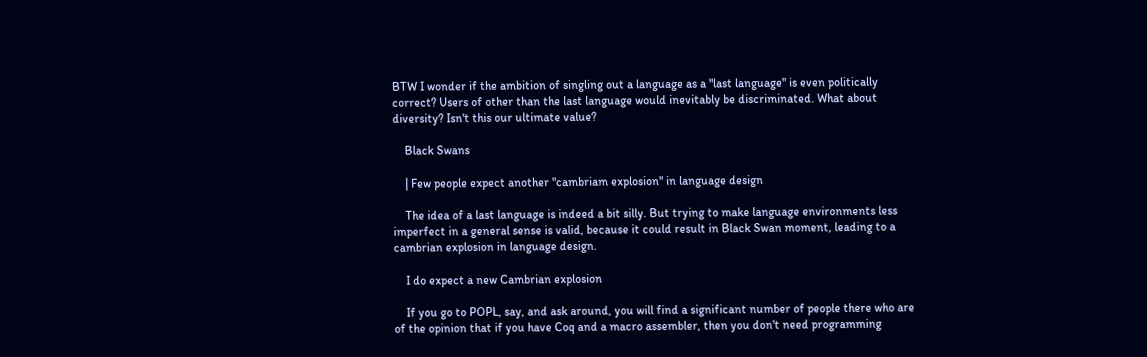BTW I wonder if the ambition of singling out a language as a "last language" is even politically correct? Users of other than the last language would inevitably be discriminated. What about diversity? Isn't this our ultimate value?

    Black Swans

    | Few people expect another "cambriam explosion" in language design

    The idea of a last language is indeed a bit silly. But trying to make language environments less imperfect in a general sense is valid, because it could result in Black Swan moment, leading to a cambrian explosion in language design.

    I do expect a new Cambrian explosion

    If you go to POPL, say, and ask around, you will find a significant number of people there who are of the opinion that if you have Coq and a macro assembler, then you don't need programming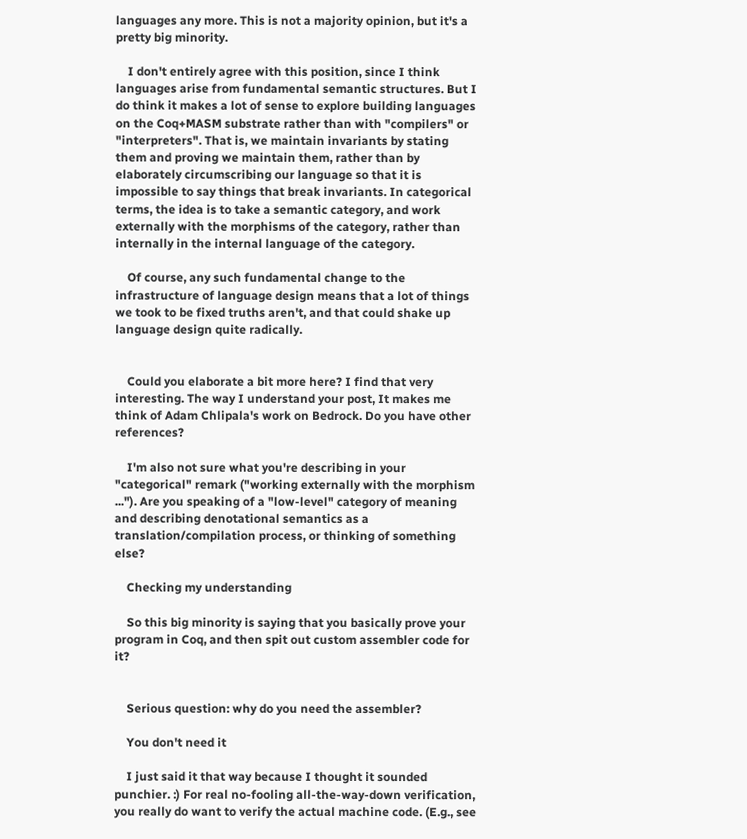languages any more. This is not a majority opinion, but it's a pretty big minority.

    I don't entirely agree with this position, since I think languages arise from fundamental semantic structures. But I do think it makes a lot of sense to explore building languages on the Coq+MASM substrate rather than with "compilers" or "interpreters". That is, we maintain invariants by stating them and proving we maintain them, rather than by elaborately circumscribing our language so that it is impossible to say things that break invariants. In categorical terms, the idea is to take a semantic category, and work externally with the morphisms of the category, rather than internally in the internal language of the category.

    Of course, any such fundamental change to the infrastructure of language design means that a lot of things we took to be fixed truths aren't, and that could shake up language design quite radically.


    Could you elaborate a bit more here? I find that very interesting. The way I understand your post, It makes me think of Adam Chlipala's work on Bedrock. Do you have other references?

    I'm also not sure what you're describing in your "categorical" remark ("working externally with the morphism ..."). Are you speaking of a "low-level" category of meaning and describing denotational semantics as a translation/compilation process, or thinking of something else?

    Checking my understanding

    So this big minority is saying that you basically prove your program in Coq, and then spit out custom assembler code for it?


    Serious question: why do you need the assembler?

    You don't need it

    I just said it that way because I thought it sounded punchier. :) For real no-fooling all-the-way-down verification, you really do want to verify the actual machine code. (E.g., see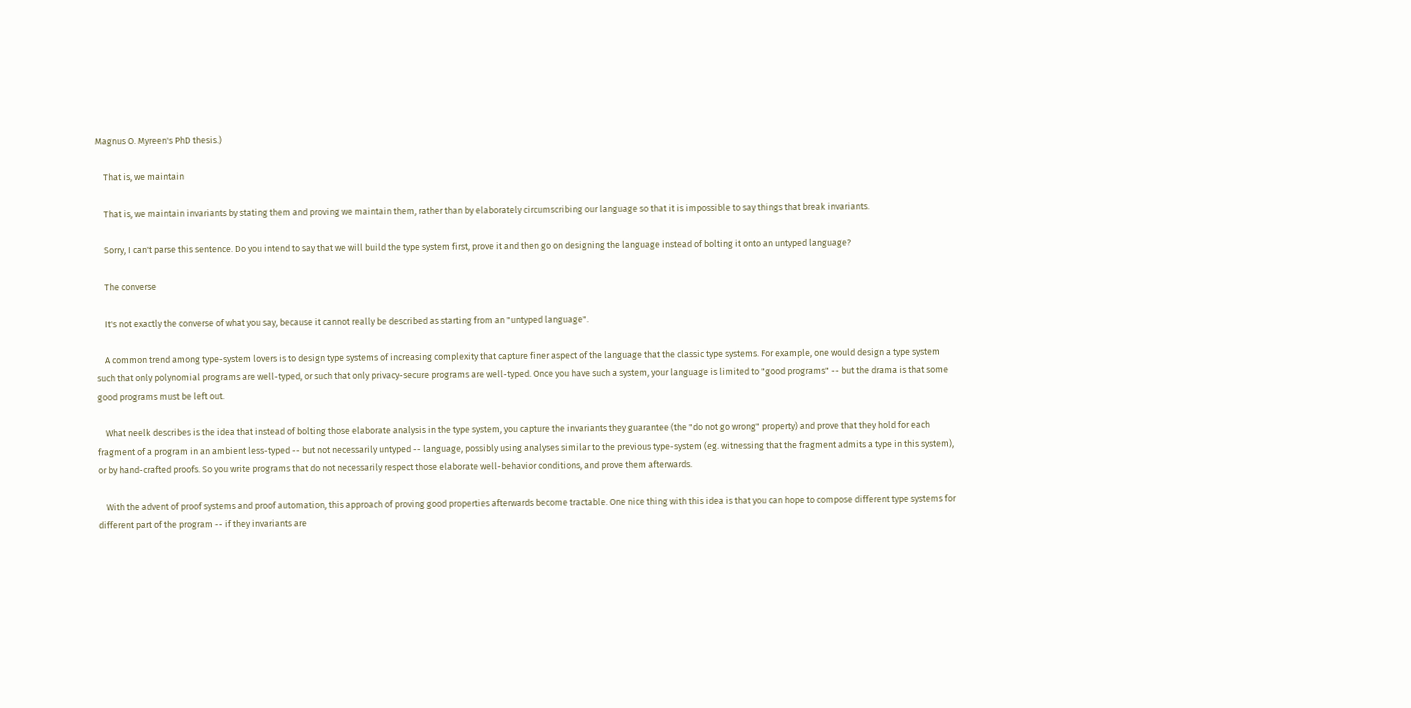Magnus O. Myreen's PhD thesis.)

    That is, we maintain

    That is, we maintain invariants by stating them and proving we maintain them, rather than by elaborately circumscribing our language so that it is impossible to say things that break invariants.

    Sorry, I can't parse this sentence. Do you intend to say that we will build the type system first, prove it and then go on designing the language instead of bolting it onto an untyped language?

    The converse

    It's not exactly the converse of what you say, because it cannot really be described as starting from an "untyped language".

    A common trend among type-system lovers is to design type systems of increasing complexity that capture finer aspect of the language that the classic type systems. For example, one would design a type system such that only polynomial programs are well-typed, or such that only privacy-secure programs are well-typed. Once you have such a system, your language is limited to "good programs" -- but the drama is that some good programs must be left out.

    What neelk describes is the idea that instead of bolting those elaborate analysis in the type system, you capture the invariants they guarantee (the "do not go wrong" property) and prove that they hold for each fragment of a program in an ambient less-typed -- but not necessarily untyped -- language, possibly using analyses similar to the previous type-system (eg. witnessing that the fragment admits a type in this system), or by hand-crafted proofs. So you write programs that do not necessarily respect those elaborate well-behavior conditions, and prove them afterwards.

    With the advent of proof systems and proof automation, this approach of proving good properties afterwards become tractable. One nice thing with this idea is that you can hope to compose different type systems for different part of the program -- if they invariants are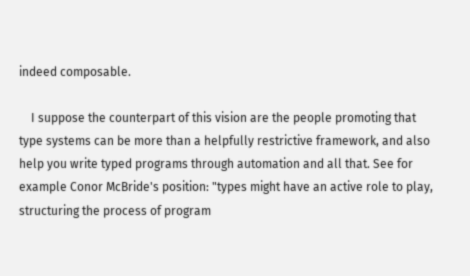indeed composable.

    I suppose the counterpart of this vision are the people promoting that type systems can be more than a helpfully restrictive framework, and also help you write typed programs through automation and all that. See for example Conor McBride's position: "types might have an active role to play, structuring the process of program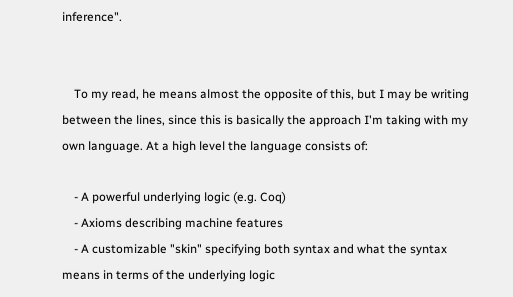inference".


    To my read, he means almost the opposite of this, but I may be writing between the lines, since this is basically the approach I'm taking with my own language. At a high level the language consists of:

    - A powerful underlying logic (e.g. Coq)
    - Axioms describing machine features
    - A customizable "skin" specifying both syntax and what the syntax means in terms of the underlying logic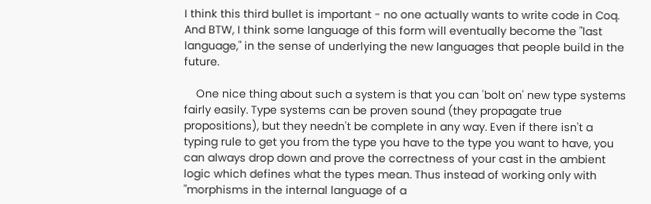I think this third bullet is important - no one actually wants to write code in Coq. And BTW, I think some language of this form will eventually become the "last language," in the sense of underlying the new languages that people build in the future.

    One nice thing about such a system is that you can 'bolt on' new type systems fairly easily. Type systems can be proven sound (they propagate true propositions), but they needn't be complete in any way. Even if there isn't a typing rule to get you from the type you have to the type you want to have, you can always drop down and prove the correctness of your cast in the ambient logic which defines what the types mean. Thus instead of working only with "morphisms in the internal language of a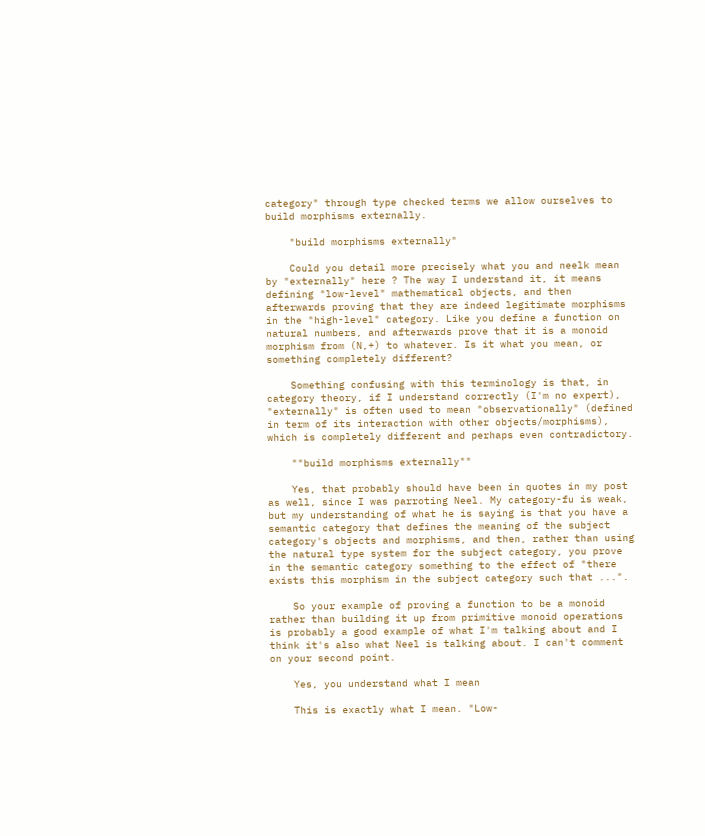category" through type checked terms we allow ourselves to build morphisms externally.

    "build morphisms externally"

    Could you detail more precisely what you and neelk mean by "externally" here ? The way I understand it, it means defining "low-level" mathematical objects, and then afterwards proving that they are indeed legitimate morphisms in the "high-level" category. Like you define a function on natural numbers, and afterwards prove that it is a monoid morphism from (N,+) to whatever. Is it what you mean, or something completely different?

    Something confusing with this terminology is that, in category theory, if I understand correctly (I'm no expert), "externally" is often used to mean "observationally" (defined in term of its interaction with other objects/morphisms), which is completely different and perhaps even contradictory.

    ""build morphisms externally""

    Yes, that probably should have been in quotes in my post as well, since I was parroting Neel. My category-fu is weak, but my understanding of what he is saying is that you have a semantic category that defines the meaning of the subject category's objects and morphisms, and then, rather than using the natural type system for the subject category, you prove in the semantic category something to the effect of "there exists this morphism in the subject category such that ...".

    So your example of proving a function to be a monoid rather than building it up from primitive monoid operations is probably a good example of what I'm talking about and I think it's also what Neel is talking about. I can't comment on your second point.

    Yes, you understand what I mean

    This is exactly what I mean. "Low-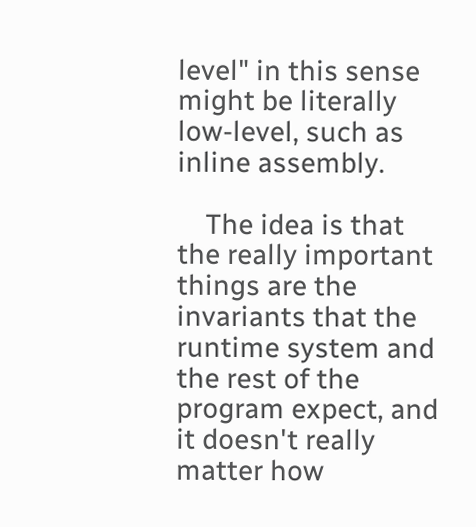level" in this sense might be literally low-level, such as inline assembly.

    The idea is that the really important things are the invariants that the runtime system and the rest of the program expect, and it doesn't really matter how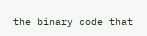the binary code that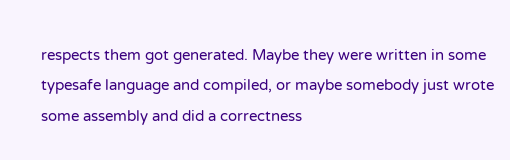respects them got generated. Maybe they were written in some typesafe language and compiled, or maybe somebody just wrote some assembly and did a correctness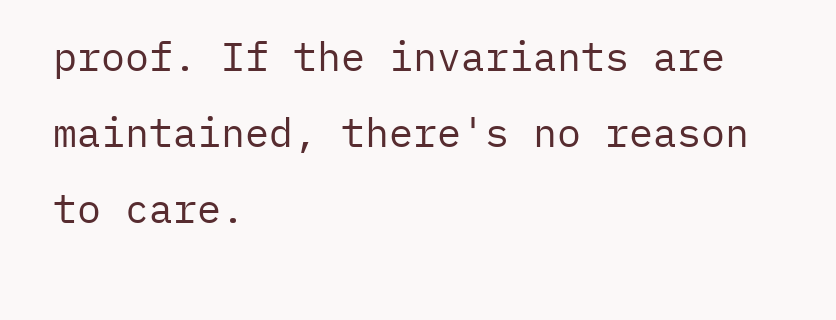proof. If the invariants are maintained, there's no reason to care.